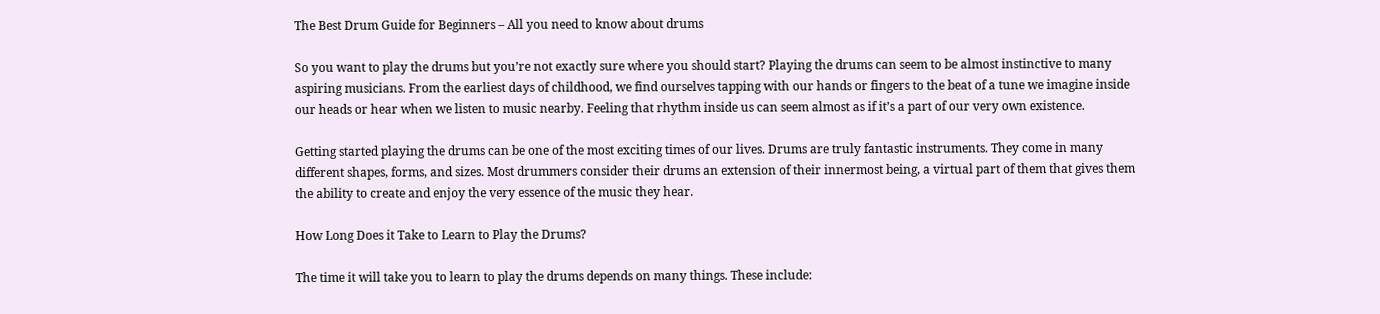The Best Drum Guide for Beginners – All you need to know about drums

So you want to play the drums but you’re not exactly sure where you should start? Playing the drums can seem to be almost instinctive to many aspiring musicians. From the earliest days of childhood, we find ourselves tapping with our hands or fingers to the beat of a tune we imagine inside our heads or hear when we listen to music nearby. Feeling that rhythm inside us can seem almost as if it’s a part of our very own existence.

Getting started playing the drums can be one of the most exciting times of our lives. Drums are truly fantastic instruments. They come in many different shapes, forms, and sizes. Most drummers consider their drums an extension of their innermost being, a virtual part of them that gives them the ability to create and enjoy the very essence of the music they hear.

How Long Does it Take to Learn to Play the Drums?

The time it will take you to learn to play the drums depends on many things. These include: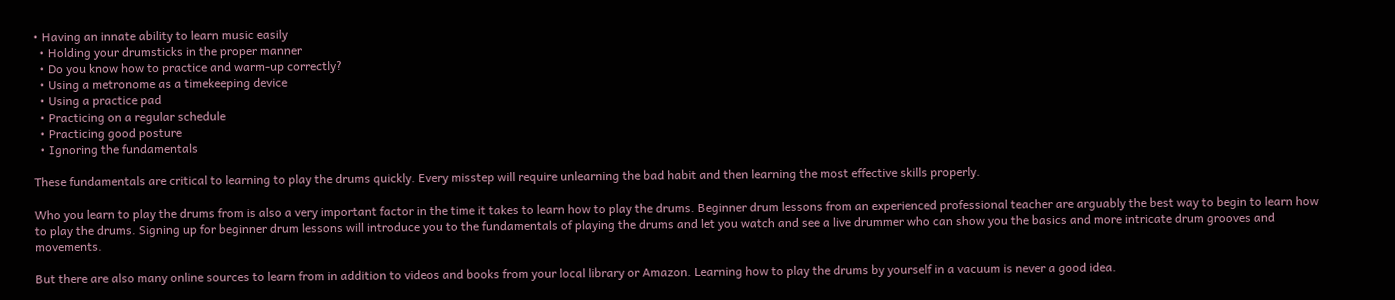• Having an innate ability to learn music easily
  • Holding your drumsticks in the proper manner
  • Do you know how to practice and warm-up correctly?
  • Using a metronome as a timekeeping device
  • Using a practice pad
  • Practicing on a regular schedule
  • Practicing good posture
  • Ignoring the fundamentals

These fundamentals are critical to learning to play the drums quickly. Every misstep will require unlearning the bad habit and then learning the most effective skills properly.

Who you learn to play the drums from is also a very important factor in the time it takes to learn how to play the drums. Beginner drum lessons from an experienced professional teacher are arguably the best way to begin to learn how to play the drums. Signing up for beginner drum lessons will introduce you to the fundamentals of playing the drums and let you watch and see a live drummer who can show you the basics and more intricate drum grooves and movements.

But there are also many online sources to learn from in addition to videos and books from your local library or Amazon. Learning how to play the drums by yourself in a vacuum is never a good idea.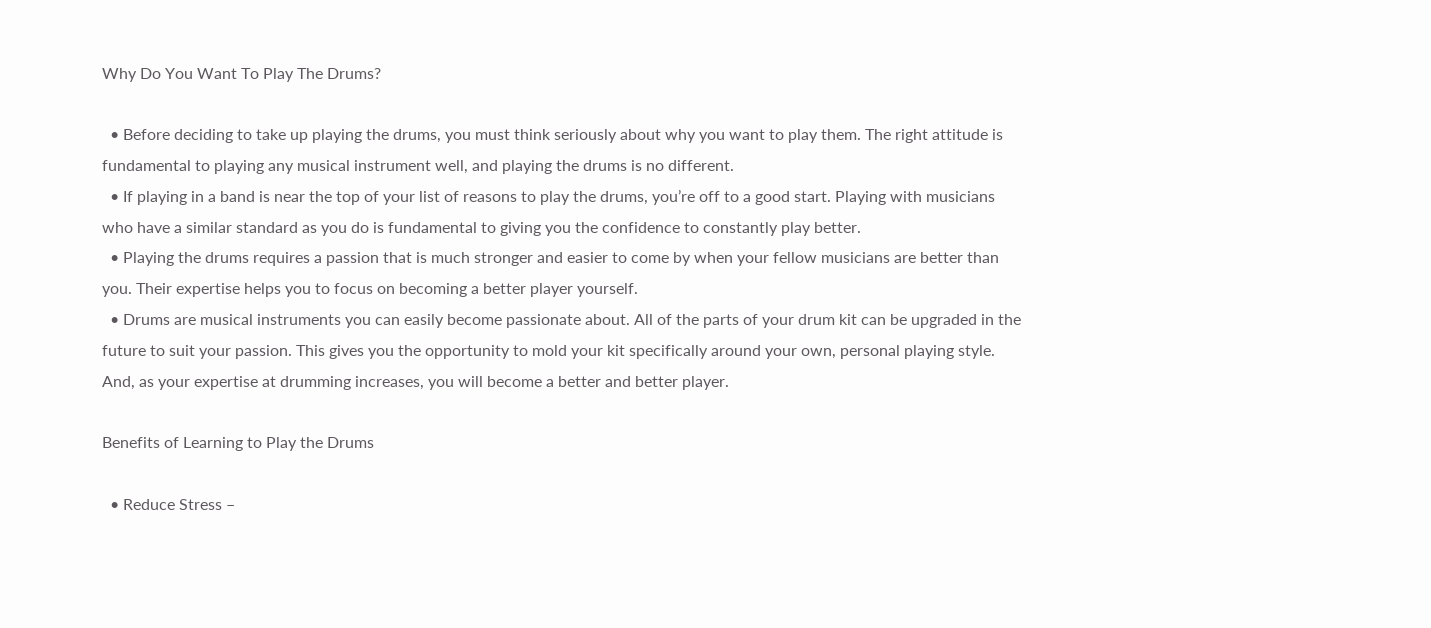Why Do You Want To Play The Drums?

  • Before deciding to take up playing the drums, you must think seriously about why you want to play them. The right attitude is fundamental to playing any musical instrument well, and playing the drums is no different.
  • If playing in a band is near the top of your list of reasons to play the drums, you’re off to a good start. Playing with musicians who have a similar standard as you do is fundamental to giving you the confidence to constantly play better.
  • Playing the drums requires a passion that is much stronger and easier to come by when your fellow musicians are better than you. Their expertise helps you to focus on becoming a better player yourself.
  • Drums are musical instruments you can easily become passionate about. All of the parts of your drum kit can be upgraded in the future to suit your passion. This gives you the opportunity to mold your kit specifically around your own, personal playing style. And, as your expertise at drumming increases, you will become a better and better player.

Benefits of Learning to Play the Drums

  • Reduce Stress –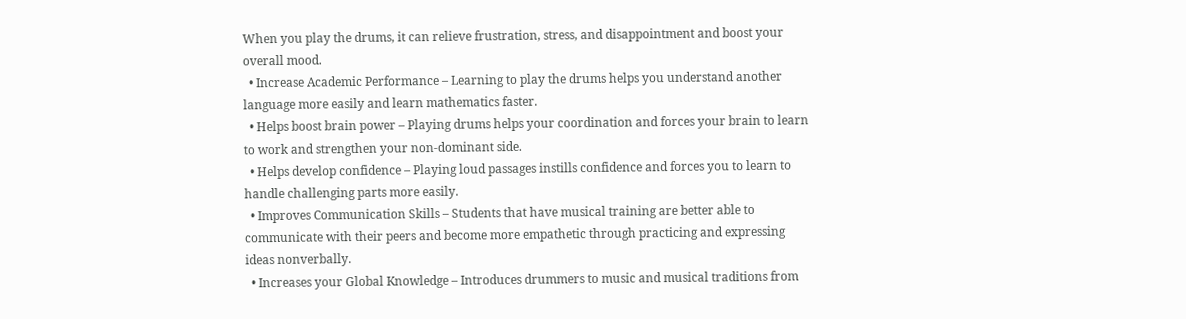When you play the drums, it can relieve frustration, stress, and disappointment and boost your overall mood.
  • Increase Academic Performance – Learning to play the drums helps you understand another language more easily and learn mathematics faster.
  • Helps boost brain power – Playing drums helps your coordination and forces your brain to learn to work and strengthen your non-dominant side.
  • Helps develop confidence – Playing loud passages instills confidence and forces you to learn to handle challenging parts more easily.
  • Improves Communication Skills – Students that have musical training are better able to communicate with their peers and become more empathetic through practicing and expressing ideas nonverbally.
  • Increases your Global Knowledge – Introduces drummers to music and musical traditions from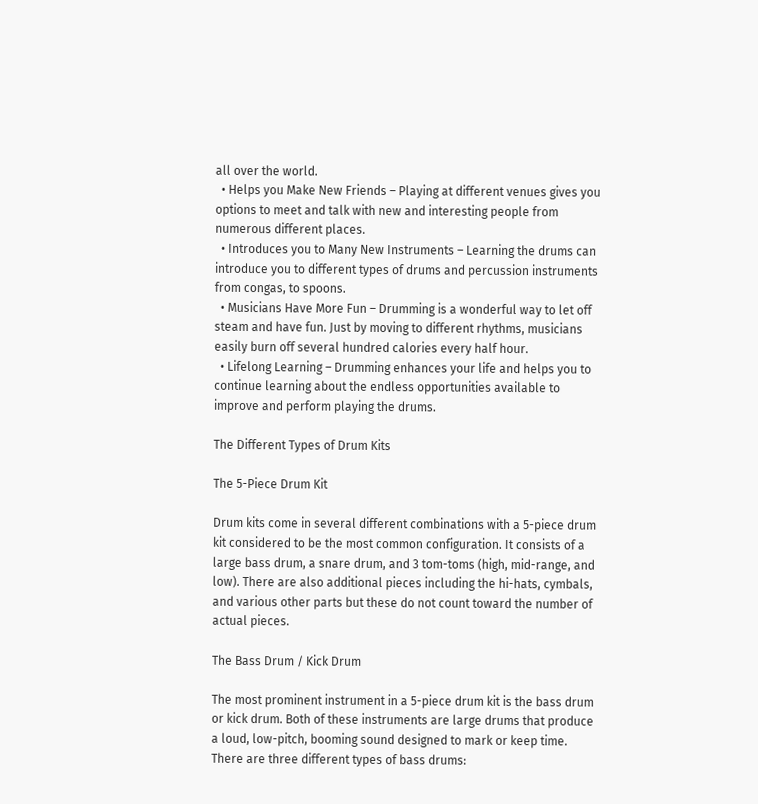all over the world.
  • Helps you Make New Friends – Playing at different venues gives you options to meet and talk with new and interesting people from numerous different places.
  • Introduces you to Many New Instruments – Learning the drums can introduce you to different types of drums and percussion instruments from congas, to spoons.
  • Musicians Have More Fun – Drumming is a wonderful way to let off steam and have fun. Just by moving to different rhythms, musicians easily burn off several hundred calories every half hour.
  • Lifelong Learning – Drumming enhances your life and helps you to continue learning about the endless opportunities available to improve and perform playing the drums.

The Different Types of Drum Kits

The 5-Piece Drum Kit

Drum kits come in several different combinations with a 5-piece drum kit considered to be the most common configuration. It consists of a large bass drum, a snare drum, and 3 tom-toms (high, mid-range, and low). There are also additional pieces including the hi-hats, cymbals, and various other parts but these do not count toward the number of actual pieces.

The Bass Drum / Kick Drum

The most prominent instrument in a 5-piece drum kit is the bass drum or kick drum. Both of these instruments are large drums that produce a loud, low-pitch, booming sound designed to mark or keep time. There are three different types of bass drums: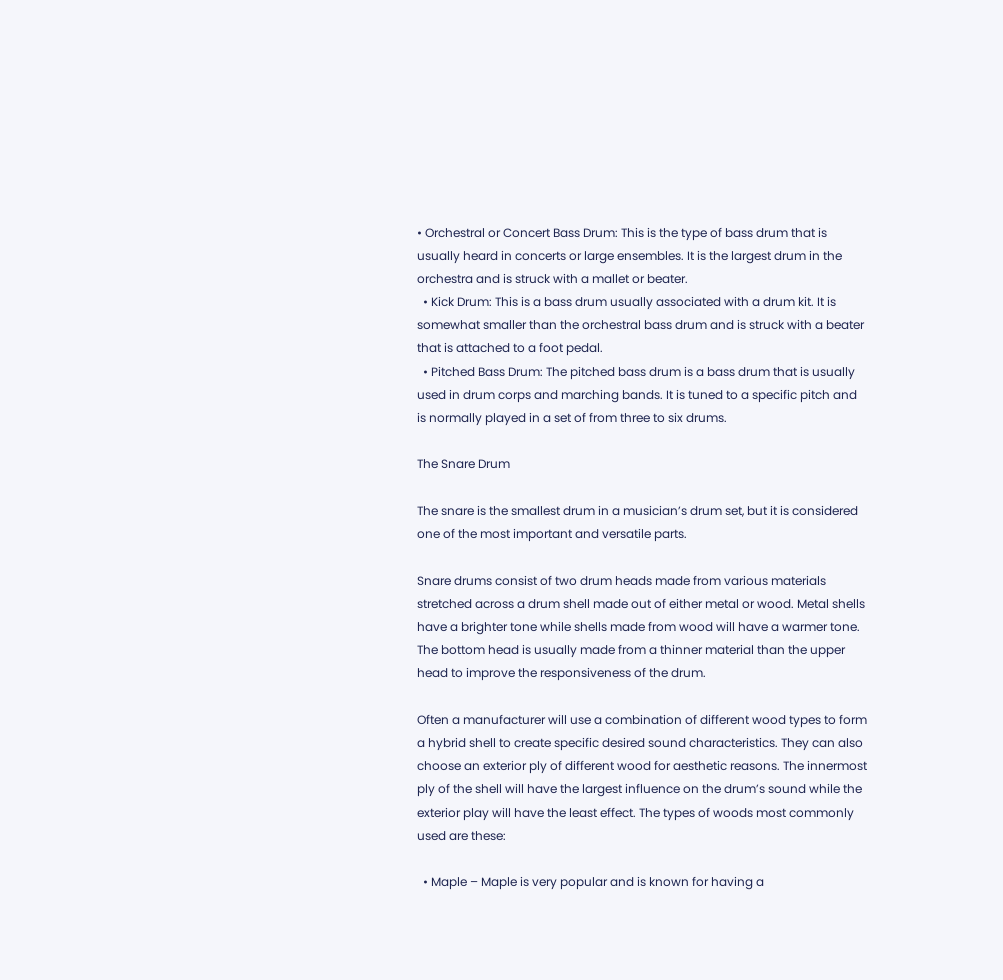• Orchestral or Concert Bass Drum: This is the type of bass drum that is usually heard in concerts or large ensembles. It is the largest drum in the orchestra and is struck with a mallet or beater.
  • Kick Drum: This is a bass drum usually associated with a drum kit. It is somewhat smaller than the orchestral bass drum and is struck with a beater that is attached to a foot pedal.
  • Pitched Bass Drum: The pitched bass drum is a bass drum that is usually used in drum corps and marching bands. It is tuned to a specific pitch and is normally played in a set of from three to six drums.

The Snare Drum

The snare is the smallest drum in a musician’s drum set, but it is considered one of the most important and versatile parts.

Snare drums consist of two drum heads made from various materials stretched across a drum shell made out of either metal or wood. Metal shells have a brighter tone while shells made from wood will have a warmer tone. The bottom head is usually made from a thinner material than the upper head to improve the responsiveness of the drum.

Often a manufacturer will use a combination of different wood types to form a hybrid shell to create specific desired sound characteristics. They can also choose an exterior ply of different wood for aesthetic reasons. The innermost ply of the shell will have the largest influence on the drum’s sound while the exterior play will have the least effect. The types of woods most commonly used are these:

  • Maple – Maple is very popular and is known for having a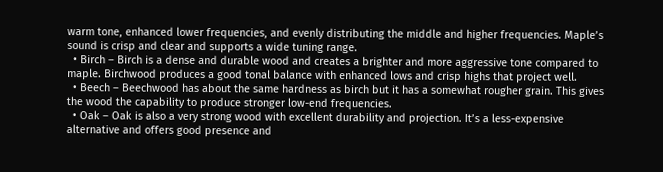warm tone, enhanced lower frequencies, and evenly distributing the middle and higher frequencies. Maple’s sound is crisp and clear and supports a wide tuning range.
  • Birch – Birch is a dense and durable wood and creates a brighter and more aggressive tone compared to maple. Birchwood produces a good tonal balance with enhanced lows and crisp highs that project well.
  • Beech – Beechwood has about the same hardness as birch but it has a somewhat rougher grain. This gives the wood the capability to produce stronger low-end frequencies.
  • Oak – Oak is also a very strong wood with excellent durability and projection. It’s a less-expensive alternative and offers good presence and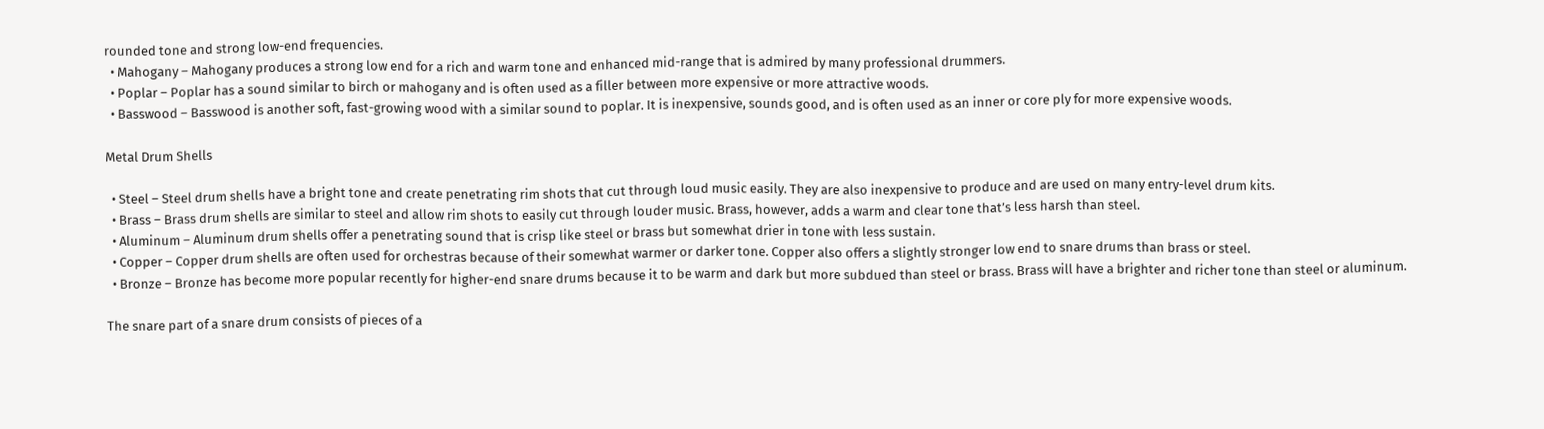rounded tone and strong low-end frequencies.
  • Mahogany – Mahogany produces a strong low end for a rich and warm tone and enhanced mid-range that is admired by many professional drummers.
  • Poplar – Poplar has a sound similar to birch or mahogany and is often used as a filler between more expensive or more attractive woods.
  • Basswood – Basswood is another soft, fast-growing wood with a similar sound to poplar. It is inexpensive, sounds good, and is often used as an inner or core ply for more expensive woods.

Metal Drum Shells

  • Steel – Steel drum shells have a bright tone and create penetrating rim shots that cut through loud music easily. They are also inexpensive to produce and are used on many entry-level drum kits.
  • Brass – Brass drum shells are similar to steel and allow rim shots to easily cut through louder music. Brass, however, adds a warm and clear tone that’s less harsh than steel.
  • Aluminum – Aluminum drum shells offer a penetrating sound that is crisp like steel or brass but somewhat drier in tone with less sustain.
  • Copper – Copper drum shells are often used for orchestras because of their somewhat warmer or darker tone. Copper also offers a slightly stronger low end to snare drums than brass or steel.
  • Bronze – Bronze has become more popular recently for higher-end snare drums because it to be warm and dark but more subdued than steel or brass. Brass will have a brighter and richer tone than steel or aluminum.

The snare part of a snare drum consists of pieces of a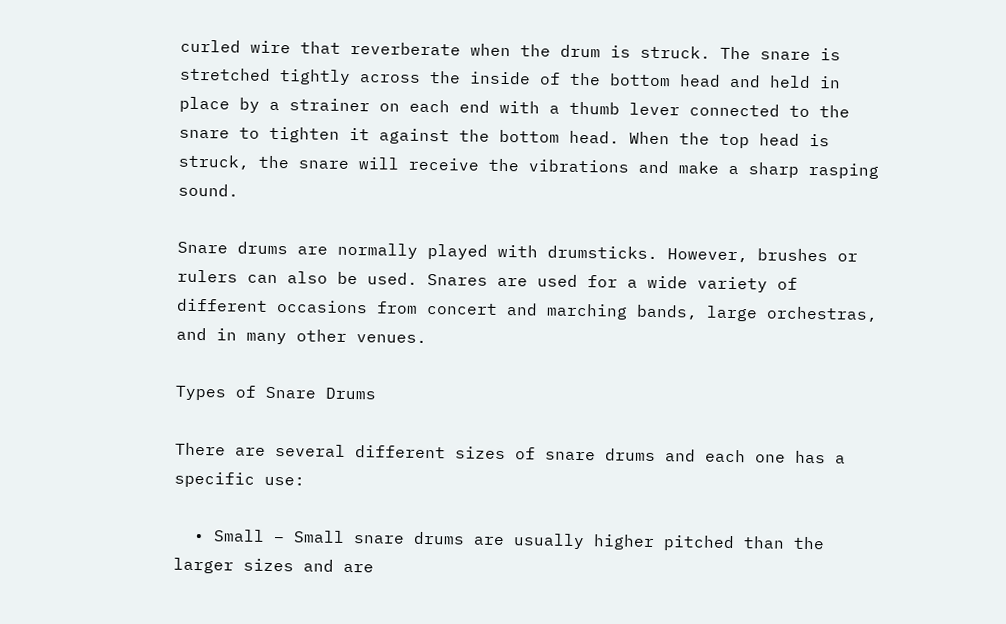curled wire that reverberate when the drum is struck. The snare is stretched tightly across the inside of the bottom head and held in place by a strainer on each end with a thumb lever connected to the snare to tighten it against the bottom head. When the top head is struck, the snare will receive the vibrations and make a sharp rasping sound.

Snare drums are normally played with drumsticks. However, brushes or rulers can also be used. Snares are used for a wide variety of different occasions from concert and marching bands, large orchestras, and in many other venues.

Types of Snare Drums

There are several different sizes of snare drums and each one has a specific use:

  • Small – Small snare drums are usually higher pitched than the larger sizes and are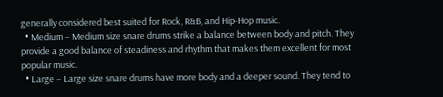generally considered best suited for Rock, R&B, and Hip-Hop music.
  • Medium – Medium size snare drums strike a balance between body and pitch. They provide a good balance of steadiness and rhythm that makes them excellent for most popular music.
  • Large – Large size snare drums have more body and a deeper sound. They tend to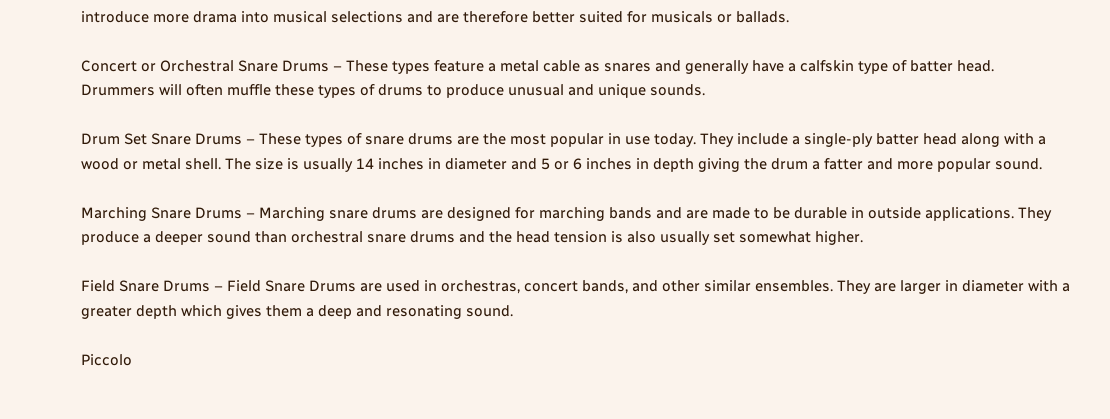introduce more drama into musical selections and are therefore better suited for musicals or ballads.

Concert or Orchestral Snare Drums – These types feature a metal cable as snares and generally have a calfskin type of batter head. Drummers will often muffle these types of drums to produce unusual and unique sounds.

Drum Set Snare Drums – These types of snare drums are the most popular in use today. They include a single-ply batter head along with a wood or metal shell. The size is usually 14 inches in diameter and 5 or 6 inches in depth giving the drum a fatter and more popular sound.

Marching Snare Drums – Marching snare drums are designed for marching bands and are made to be durable in outside applications. They produce a deeper sound than orchestral snare drums and the head tension is also usually set somewhat higher.

Field Snare Drums – Field Snare Drums are used in orchestras, concert bands, and other similar ensembles. They are larger in diameter with a greater depth which gives them a deep and resonating sound.

Piccolo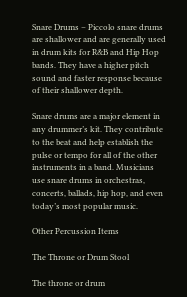Snare Drums – Piccolo snare drums are shallower and are generally used in drum kits for R&B and Hip Hop bands. They have a higher pitch sound and faster response because of their shallower depth.

Snare drums are a major element in any drummer’s kit. They contribute to the beat and help establish the pulse or tempo for all of the other instruments in a band. Musicians use snare drums in orchestras, concerts, ballads, hip hop, and even today’s most popular music.

Other Percussion Items

The Throne or Drum Stool

The throne or drum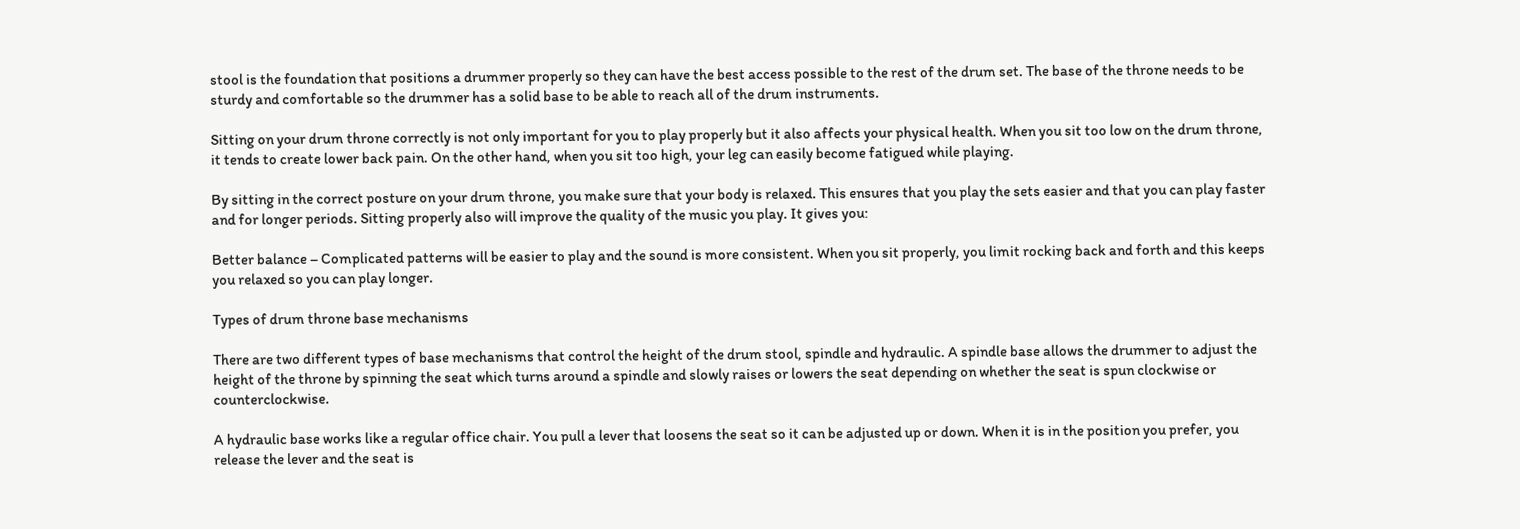stool is the foundation that positions a drummer properly so they can have the best access possible to the rest of the drum set. The base of the throne needs to be sturdy and comfortable so the drummer has a solid base to be able to reach all of the drum instruments.

Sitting on your drum throne correctly is not only important for you to play properly but it also affects your physical health. When you sit too low on the drum throne, it tends to create lower back pain. On the other hand, when you sit too high, your leg can easily become fatigued while playing.

By sitting in the correct posture on your drum throne, you make sure that your body is relaxed. This ensures that you play the sets easier and that you can play faster and for longer periods. Sitting properly also will improve the quality of the music you play. It gives you:

Better balance – Complicated patterns will be easier to play and the sound is more consistent. When you sit properly, you limit rocking back and forth and this keeps you relaxed so you can play longer.

Types of drum throne base mechanisms

There are two different types of base mechanisms that control the height of the drum stool, spindle and hydraulic. A spindle base allows the drummer to adjust the height of the throne by spinning the seat which turns around a spindle and slowly raises or lowers the seat depending on whether the seat is spun clockwise or counterclockwise.

A hydraulic base works like a regular office chair. You pull a lever that loosens the seat so it can be adjusted up or down. When it is in the position you prefer, you release the lever and the seat is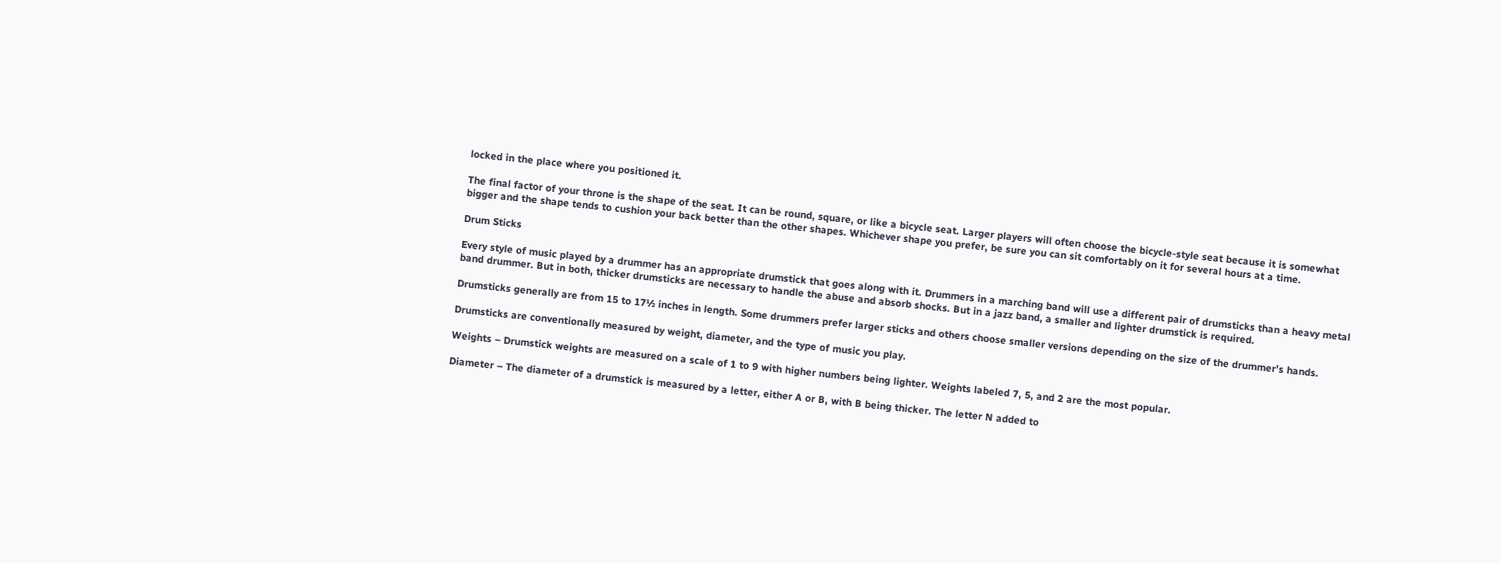locked in the place where you positioned it.

The final factor of your throne is the shape of the seat. It can be round, square, or like a bicycle seat. Larger players will often choose the bicycle-style seat because it is somewhat bigger and the shape tends to cushion your back better than the other shapes. Whichever shape you prefer, be sure you can sit comfortably on it for several hours at a time.

Drum Sticks

Every style of music played by a drummer has an appropriate drumstick that goes along with it. Drummers in a marching band will use a different pair of drumsticks than a heavy metal band drummer. But in both, thicker drumsticks are necessary to handle the abuse and absorb shocks. But in a jazz band, a smaller and lighter drumstick is required.

Drumsticks generally are from 15 to 17½ inches in length. Some drummers prefer larger sticks and others choose smaller versions depending on the size of the drummer’s hands.

Drumsticks are conventionally measured by weight, diameter, and the type of music you play.

Weights – Drumstick weights are measured on a scale of 1 to 9 with higher numbers being lighter. Weights labeled 7, 5, and 2 are the most popular.

Diameter – The diameter of a drumstick is measured by a letter, either A or B, with B being thicker. The letter N added to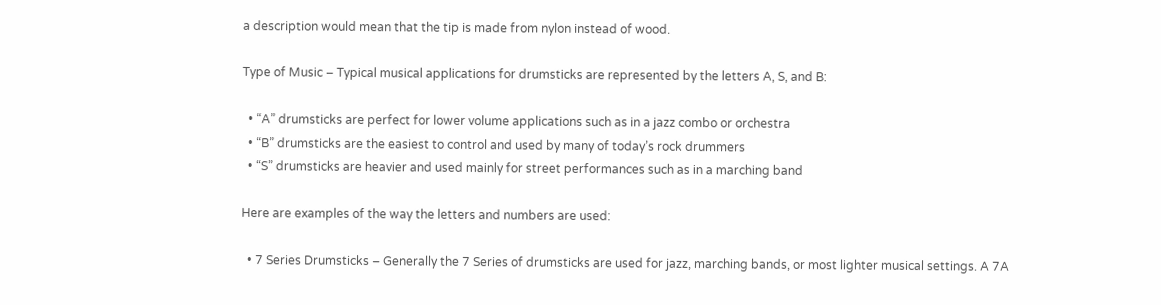a description would mean that the tip is made from nylon instead of wood.

Type of Music – Typical musical applications for drumsticks are represented by the letters A, S, and B:

  • “A” drumsticks are perfect for lower volume applications such as in a jazz combo or orchestra
  • “B” drumsticks are the easiest to control and used by many of today’s rock drummers
  • “S” drumsticks are heavier and used mainly for street performances such as in a marching band

Here are examples of the way the letters and numbers are used:

  • 7 Series Drumsticks – Generally the 7 Series of drumsticks are used for jazz, marching bands, or most lighter musical settings. A 7A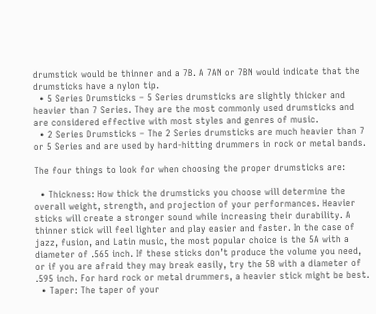drumstick would be thinner and a 7B. A 7AN or 7BN would indicate that the drumsticks have a nylon tip.
  • 5 Series Drumsticks – 5 Series drumsticks are slightly thicker and heavier than 7 Series. They are the most commonly used drumsticks and are considered effective with most styles and genres of music.
  • 2 Series Drumsticks – The 2 Series drumsticks are much heavier than 7 or 5 Series and are used by hard-hitting drummers in rock or metal bands.

The four things to look for when choosing the proper drumsticks are:

  • Thickness: How thick the drumsticks you choose will determine the overall weight, strength, and projection of your performances. Heavier sticks will create a stronger sound while increasing their durability. A thinner stick will feel lighter and play easier and faster. In the case of jazz, fusion, and Latin music, the most popular choice is the 5A with a diameter of .565 inch. If these sticks don’t produce the volume you need, or if you are afraid they may break easily, try the 5B with a diameter of .595 inch. For hard rock or metal drummers, a heavier stick might be best.
  • Taper: The taper of your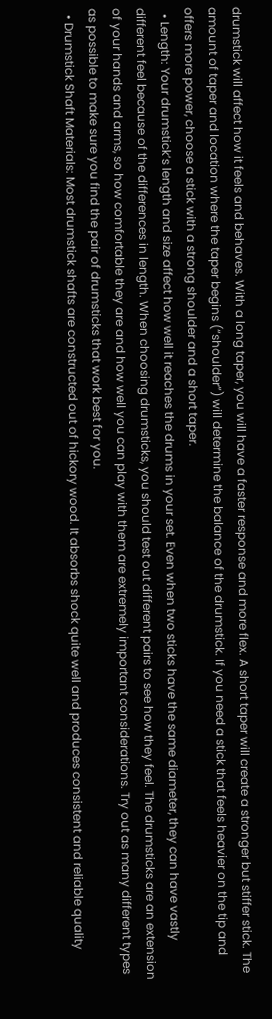drumstick will affect how it feels and behaves. With a long taper, you will have a faster response and more flex. A short taper will create a stronger but stiffer stick. The amount of taper and location where the taper begins (“shoulder”) will determine the balance of the drumstick. If you need a stick that feels heavier on the tip and offers more power, choose a stick with a strong shoulder and a short taper.
  • Length: Your drumstick’s length and size affect how well it reaches the drums in your set. Even when two sticks have the same diameter, they can have vastly different feel because of the differences in length. When choosing drumsticks, you should test out different pairs to see how they feel. The drumsticks are an extension of your hands and arms, so how comfortable they are and how well you can play with them are extremely important considerations. Try out as many different types as possible to make sure you find the pair of drumsticks that work best for you.
  • Drumstick Shaft Materials: Most drumstick shafts are constructed out of hickory wood. It absorbs shock quite well and produces consistent and reliable quality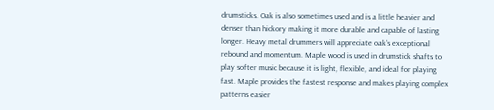drumsticks. Oak is also sometimes used and is a little heavier and denser than hickory making it more durable and capable of lasting longer. Heavy metal drummers will appreciate oak’s exceptional rebound and momentum. Maple wood is used in drumstick shafts to play softer music because it is light, flexible, and ideal for playing fast. Maple provides the fastest response and makes playing complex patterns easier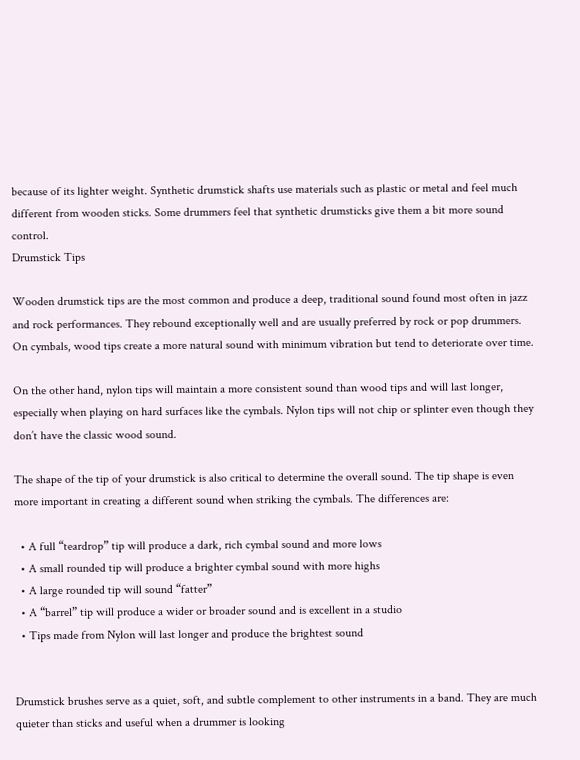because of its lighter weight. Synthetic drumstick shafts use materials such as plastic or metal and feel much different from wooden sticks. Some drummers feel that synthetic drumsticks give them a bit more sound control.
Drumstick Tips

Wooden drumstick tips are the most common and produce a deep, traditional sound found most often in jazz and rock performances. They rebound exceptionally well and are usually preferred by rock or pop drummers. On cymbals, wood tips create a more natural sound with minimum vibration but tend to deteriorate over time.

On the other hand, nylon tips will maintain a more consistent sound than wood tips and will last longer, especially when playing on hard surfaces like the cymbals. Nylon tips will not chip or splinter even though they don’t have the classic wood sound.

The shape of the tip of your drumstick is also critical to determine the overall sound. The tip shape is even more important in creating a different sound when striking the cymbals. The differences are:

  • A full “teardrop” tip will produce a dark, rich cymbal sound and more lows
  • A small rounded tip will produce a brighter cymbal sound with more highs
  • A large rounded tip will sound “fatter”
  • A “barrel” tip will produce a wider or broader sound and is excellent in a studio
  • Tips made from Nylon will last longer and produce the brightest sound


Drumstick brushes serve as a quiet, soft, and subtle complement to other instruments in a band. They are much quieter than sticks and useful when a drummer is looking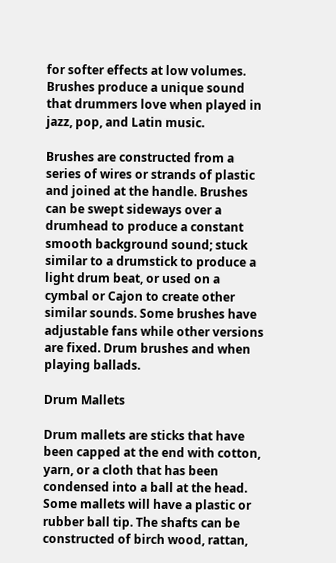for softer effects at low volumes. Brushes produce a unique sound that drummers love when played in jazz, pop, and Latin music.

Brushes are constructed from a series of wires or strands of plastic and joined at the handle. Brushes can be swept sideways over a drumhead to produce a constant smooth background sound; stuck similar to a drumstick to produce a light drum beat, or used on a cymbal or Cajon to create other similar sounds. Some brushes have adjustable fans while other versions are fixed. Drum brushes and when playing ballads.

Drum Mallets

Drum mallets are sticks that have been capped at the end with cotton, yarn, or a cloth that has been condensed into a ball at the head. Some mallets will have a plastic or rubber ball tip. The shafts can be constructed of birch wood, rattan,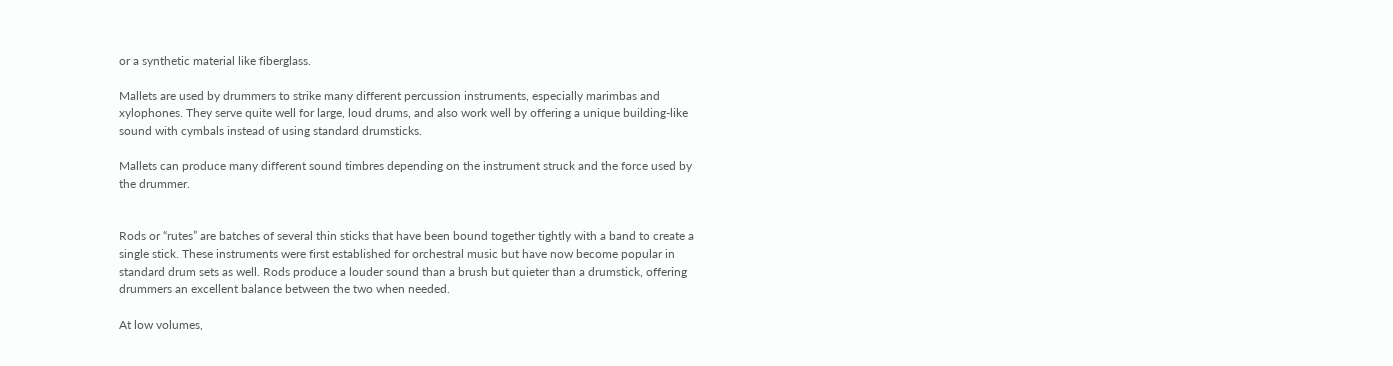or a synthetic material like fiberglass.

Mallets are used by drummers to strike many different percussion instruments, especially marimbas and xylophones. They serve quite well for large, loud drums, and also work well by offering a unique building-like sound with cymbals instead of using standard drumsticks.

Mallets can produce many different sound timbres depending on the instrument struck and the force used by the drummer.


Rods or “rutes” are batches of several thin sticks that have been bound together tightly with a band to create a single stick. These instruments were first established for orchestral music but have now become popular in standard drum sets as well. Rods produce a louder sound than a brush but quieter than a drumstick, offering drummers an excellent balance between the two when needed.

At low volumes,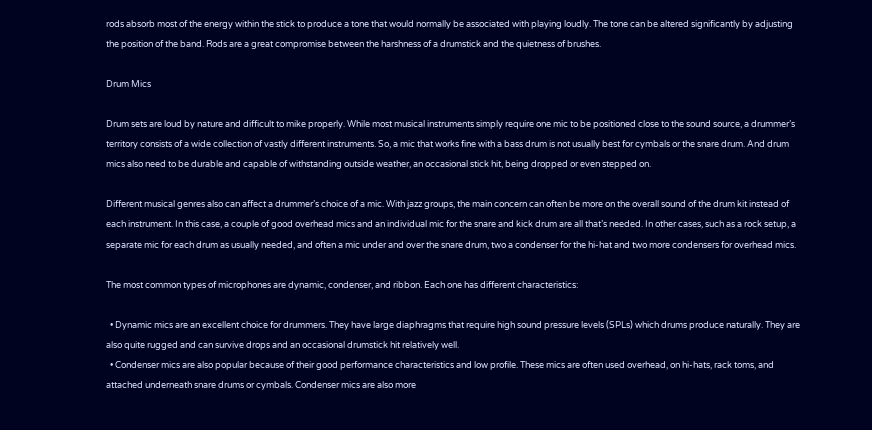rods absorb most of the energy within the stick to produce a tone that would normally be associated with playing loudly. The tone can be altered significantly by adjusting the position of the band. Rods are a great compromise between the harshness of a drumstick and the quietness of brushes.

Drum Mics

Drum sets are loud by nature and difficult to mike properly. While most musical instruments simply require one mic to be positioned close to the sound source, a drummer’s territory consists of a wide collection of vastly different instruments. So, a mic that works fine with a bass drum is not usually best for cymbals or the snare drum. And drum mics also need to be durable and capable of withstanding outside weather, an occasional stick hit, being dropped or even stepped on.

Different musical genres also can affect a drummer’s choice of a mic. With jazz groups, the main concern can often be more on the overall sound of the drum kit instead of each instrument. In this case, a couple of good overhead mics and an individual mic for the snare and kick drum are all that’s needed. In other cases, such as a rock setup, a separate mic for each drum as usually needed, and often a mic under and over the snare drum, two a condenser for the hi-hat and two more condensers for overhead mics.

The most common types of microphones are dynamic, condenser, and ribbon. Each one has different characteristics:

  • Dynamic mics are an excellent choice for drummers. They have large diaphragms that require high sound pressure levels (SPLs) which drums produce naturally. They are also quite rugged and can survive drops and an occasional drumstick hit relatively well.
  • Condenser mics are also popular because of their good performance characteristics and low profile. These mics are often used overhead, on hi-hats, rack toms, and attached underneath snare drums or cymbals. Condenser mics are also more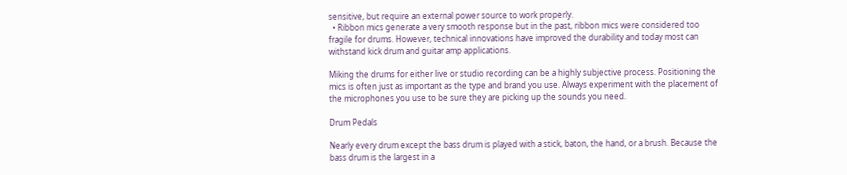sensitive, but require an external power source to work properly.
  • Ribbon mics generate a very smooth response but in the past, ribbon mics were considered too fragile for drums. However, technical innovations have improved the durability and today most can withstand kick drum and guitar amp applications.

Miking the drums for either live or studio recording can be a highly subjective process. Positioning the mics is often just as important as the type and brand you use. Always experiment with the placement of the microphones you use to be sure they are picking up the sounds you need.

Drum Pedals

Nearly every drum except the bass drum is played with a stick, baton, the hand, or a brush. Because the bass drum is the largest in a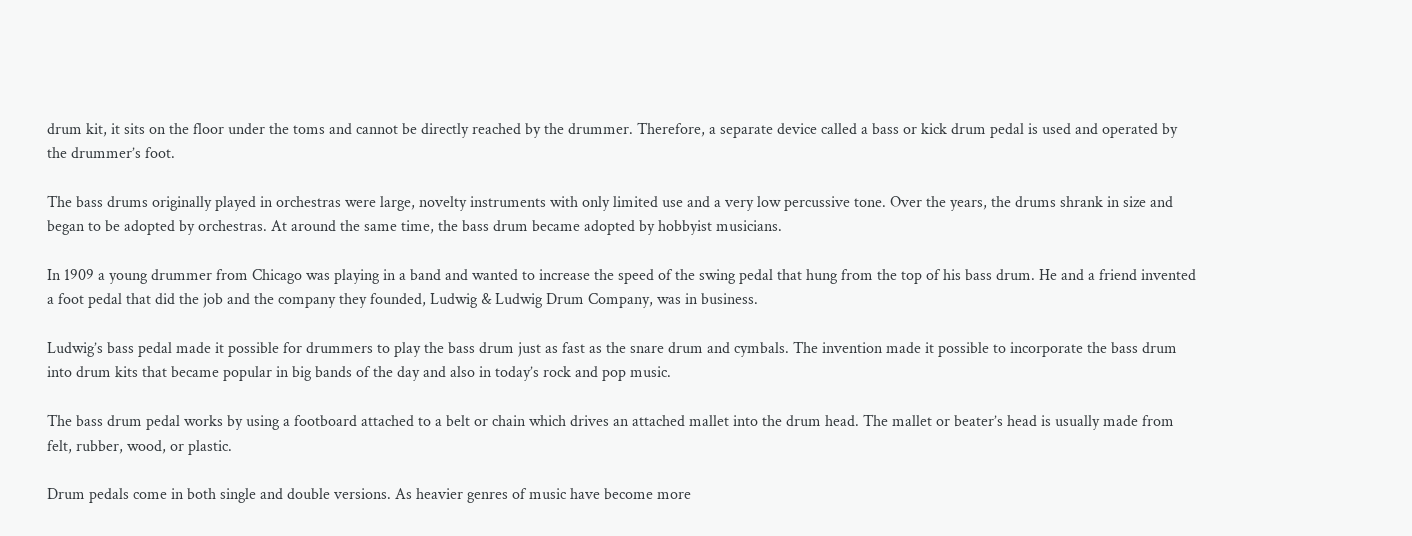drum kit, it sits on the floor under the toms and cannot be directly reached by the drummer. Therefore, a separate device called a bass or kick drum pedal is used and operated by the drummer’s foot.

The bass drums originally played in orchestras were large, novelty instruments with only limited use and a very low percussive tone. Over the years, the drums shrank in size and began to be adopted by orchestras. At around the same time, the bass drum became adopted by hobbyist musicians.

In 1909 a young drummer from Chicago was playing in a band and wanted to increase the speed of the swing pedal that hung from the top of his bass drum. He and a friend invented a foot pedal that did the job and the company they founded, Ludwig & Ludwig Drum Company, was in business.

Ludwig’s bass pedal made it possible for drummers to play the bass drum just as fast as the snare drum and cymbals. The invention made it possible to incorporate the bass drum into drum kits that became popular in big bands of the day and also in today’s rock and pop music.

The bass drum pedal works by using a footboard attached to a belt or chain which drives an attached mallet into the drum head. The mallet or beater’s head is usually made from felt, rubber, wood, or plastic.

Drum pedals come in both single and double versions. As heavier genres of music have become more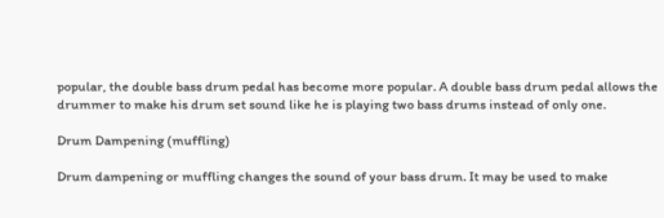popular, the double bass drum pedal has become more popular. A double bass drum pedal allows the drummer to make his drum set sound like he is playing two bass drums instead of only one.

Drum Dampening (muffling)

Drum dampening or muffling changes the sound of your bass drum. It may be used to make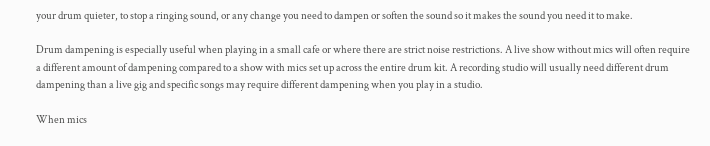your drum quieter, to stop a ringing sound, or any change you need to dampen or soften the sound so it makes the sound you need it to make.

Drum dampening is especially useful when playing in a small cafe or where there are strict noise restrictions. A live show without mics will often require a different amount of dampening compared to a show with mics set up across the entire drum kit. A recording studio will usually need different drum dampening than a live gig and specific songs may require different dampening when you play in a studio.

When mics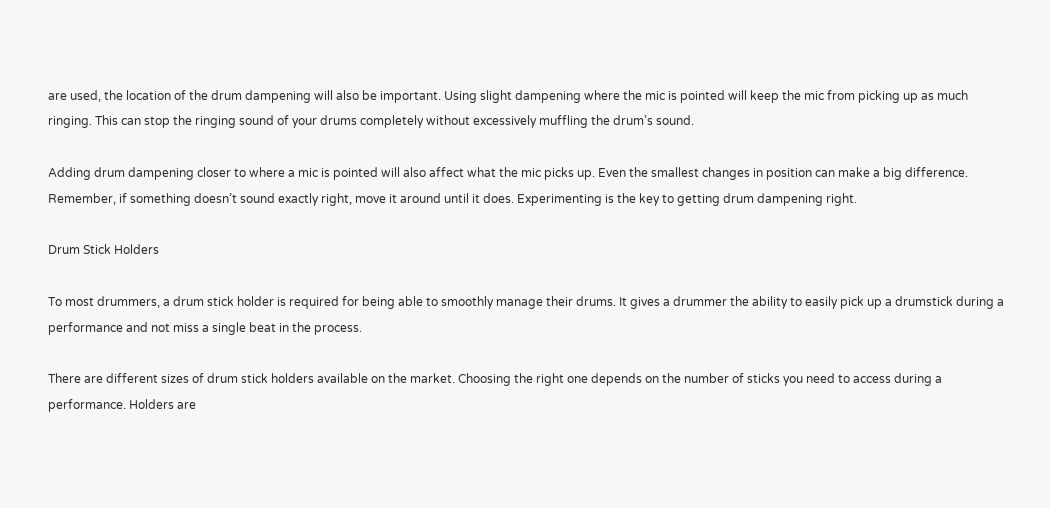are used, the location of the drum dampening will also be important. Using slight dampening where the mic is pointed will keep the mic from picking up as much ringing. This can stop the ringing sound of your drums completely without excessively muffling the drum’s sound.

Adding drum dampening closer to where a mic is pointed will also affect what the mic picks up. Even the smallest changes in position can make a big difference. Remember, if something doesn’t sound exactly right, move it around until it does. Experimenting is the key to getting drum dampening right.

Drum Stick Holders

To most drummers, a drum stick holder is required for being able to smoothly manage their drums. It gives a drummer the ability to easily pick up a drumstick during a performance and not miss a single beat in the process.

There are different sizes of drum stick holders available on the market. Choosing the right one depends on the number of sticks you need to access during a performance. Holders are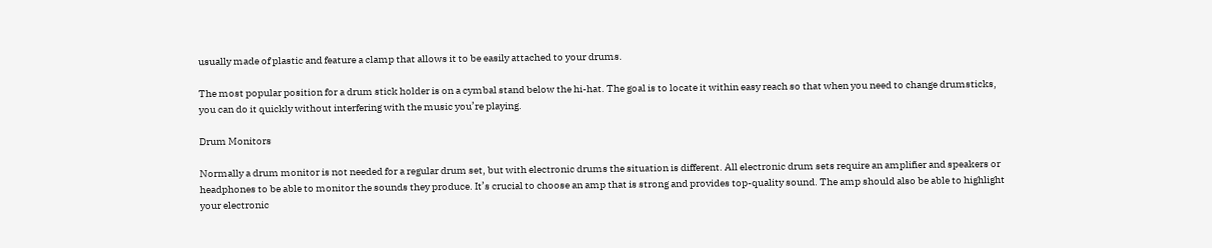usually made of plastic and feature a clamp that allows it to be easily attached to your drums.

The most popular position for a drum stick holder is on a cymbal stand below the hi-hat. The goal is to locate it within easy reach so that when you need to change drumsticks, you can do it quickly without interfering with the music you’re playing.

Drum Monitors

Normally a drum monitor is not needed for a regular drum set, but with electronic drums the situation is different. All electronic drum sets require an amplifier and speakers or headphones to be able to monitor the sounds they produce. It’s crucial to choose an amp that is strong and provides top-quality sound. The amp should also be able to highlight your electronic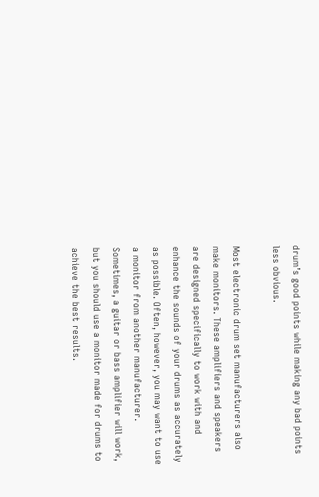drum’s good points while making any bad points less obvious.

Most electronic drum set manufacturers also make monitors. These amplifiers and speakers are designed specifically to work with and enhance the sounds of your drums as accurately as possible. Often, however, you may want to use a monitor from another manufacturer. Sometimes, a guitar or bass amplifier will work, but you should use a monitor made for drums to achieve the best results.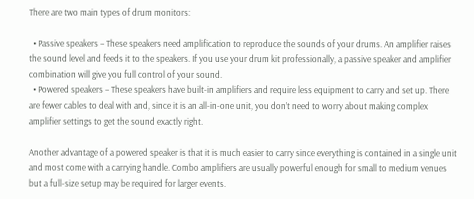There are two main types of drum monitors:

  • Passive speakers – These speakers need amplification to reproduce the sounds of your drums. An amplifier raises the sound level and feeds it to the speakers. If you use your drum kit professionally, a passive speaker and amplifier combination will give you full control of your sound.
  • Powered speakers – These speakers have built-in amplifiers and require less equipment to carry and set up. There are fewer cables to deal with and, since it is an all-in-one unit, you don’t need to worry about making complex amplifier settings to get the sound exactly right.

Another advantage of a powered speaker is that it is much easier to carry since everything is contained in a single unit and most come with a carrying handle. Combo amplifiers are usually powerful enough for small to medium venues but a full-size setup may be required for larger events.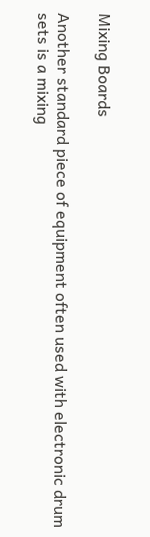Mixing Boards

Another standard piece of equipment often used with electronic drum sets is a mixing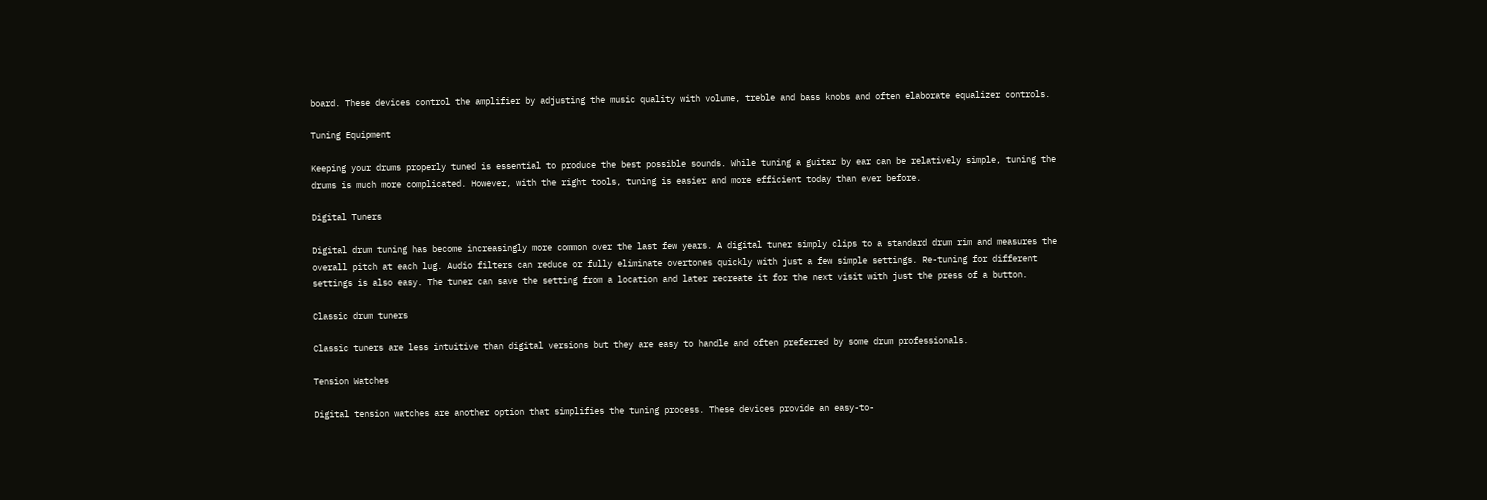board. These devices control the amplifier by adjusting the music quality with volume, treble and bass knobs and often elaborate equalizer controls.

Tuning Equipment

Keeping your drums properly tuned is essential to produce the best possible sounds. While tuning a guitar by ear can be relatively simple, tuning the drums is much more complicated. However, with the right tools, tuning is easier and more efficient today than ever before.

Digital Tuners

Digital drum tuning has become increasingly more common over the last few years. A digital tuner simply clips to a standard drum rim and measures the overall pitch at each lug. Audio filters can reduce or fully eliminate overtones quickly with just a few simple settings. Re-tuning for different settings is also easy. The tuner can save the setting from a location and later recreate it for the next visit with just the press of a button.

Classic drum tuners

Classic tuners are less intuitive than digital versions but they are easy to handle and often preferred by some drum professionals.

Tension Watches

Digital tension watches are another option that simplifies the tuning process. These devices provide an easy-to-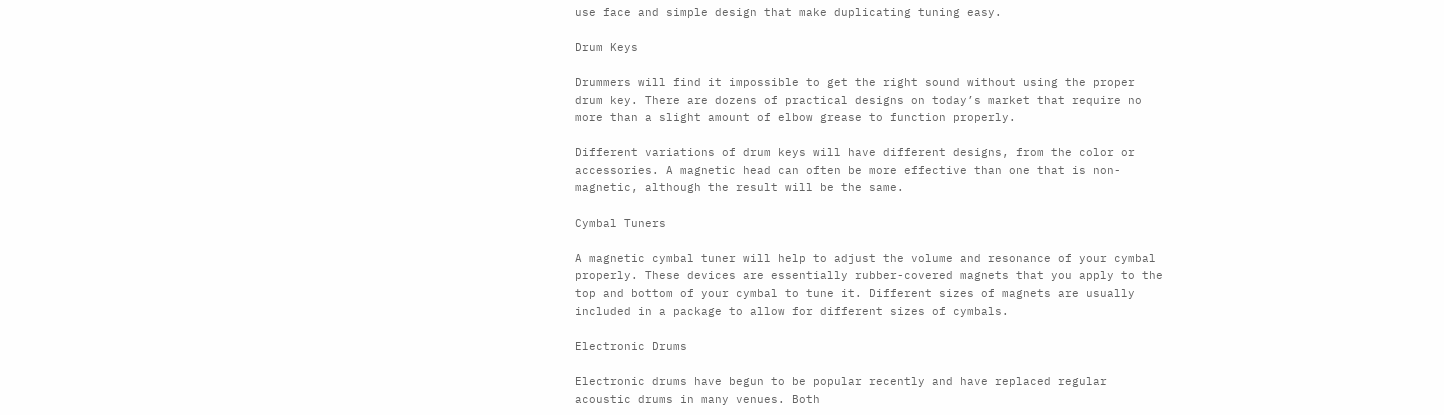use face and simple design that make duplicating tuning easy.

Drum Keys

Drummers will find it impossible to get the right sound without using the proper drum key. There are dozens of practical designs on today’s market that require no more than a slight amount of elbow grease to function properly.

Different variations of drum keys will have different designs, from the color or accessories. A magnetic head can often be more effective than one that is non-magnetic, although the result will be the same.

Cymbal Tuners

A magnetic cymbal tuner will help to adjust the volume and resonance of your cymbal properly. These devices are essentially rubber-covered magnets that you apply to the top and bottom of your cymbal to tune it. Different sizes of magnets are usually included in a package to allow for different sizes of cymbals.

Electronic Drums

Electronic drums have begun to be popular recently and have replaced regular acoustic drums in many venues. Both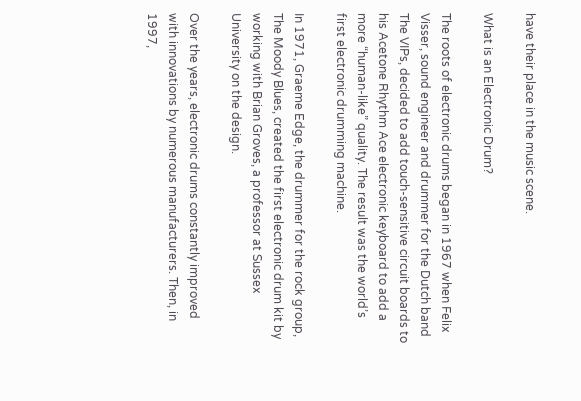have their place in the music scene.

What is an Electronic Drum?

The roots of electronic drums began in 1967 when Felix Visser, sound engineer and drummer for the Dutch band The VIPs, decided to add touch-sensitive circuit boards to his Acetone Rhythm Ace electronic keyboard to add a more “human-like” quality. The result was the world’s first electronic drumming machine.

In 1971, Graeme Edge, the drummer for the rock group, The Moody Blues, created the first electronic drum kit by working with Brian Groves, a professor at Sussex University on the design.

Over the years, electronic drums constantly improved with innovations by numerous manufacturers. Then, in 1997,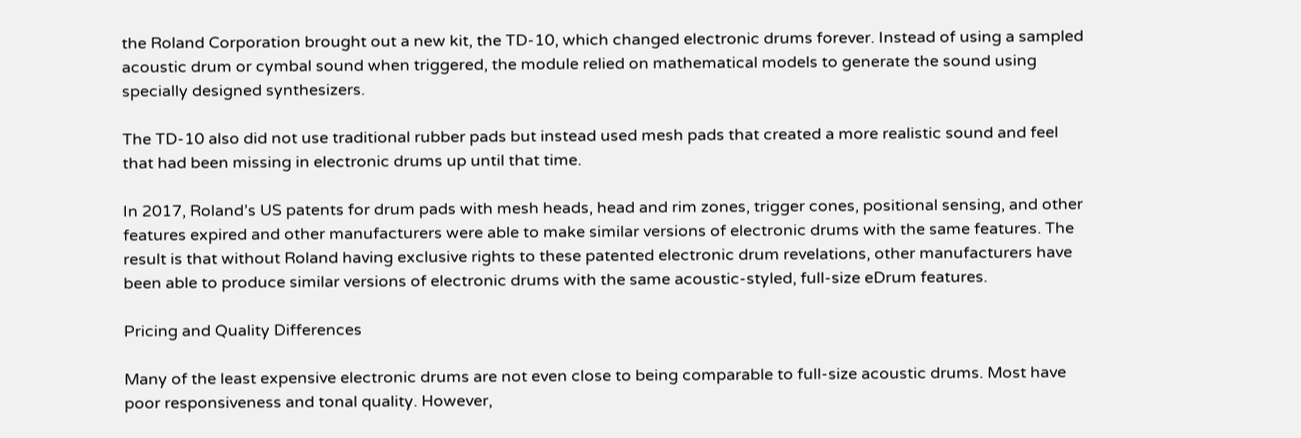the Roland Corporation brought out a new kit, the TD-10, which changed electronic drums forever. Instead of using a sampled acoustic drum or cymbal sound when triggered, the module relied on mathematical models to generate the sound using specially designed synthesizers.

The TD-10 also did not use traditional rubber pads but instead used mesh pads that created a more realistic sound and feel that had been missing in electronic drums up until that time.

In 2017, Roland’s US patents for drum pads with mesh heads, head and rim zones, trigger cones, positional sensing, and other features expired and other manufacturers were able to make similar versions of electronic drums with the same features. The result is that without Roland having exclusive rights to these patented electronic drum revelations, other manufacturers have been able to produce similar versions of electronic drums with the same acoustic-styled, full-size eDrum features.

Pricing and Quality Differences

Many of the least expensive electronic drums are not even close to being comparable to full-size acoustic drums. Most have poor responsiveness and tonal quality. However,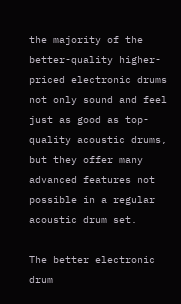the majority of the better-quality higher-priced electronic drums not only sound and feel just as good as top-quality acoustic drums, but they offer many advanced features not possible in a regular acoustic drum set.

The better electronic drum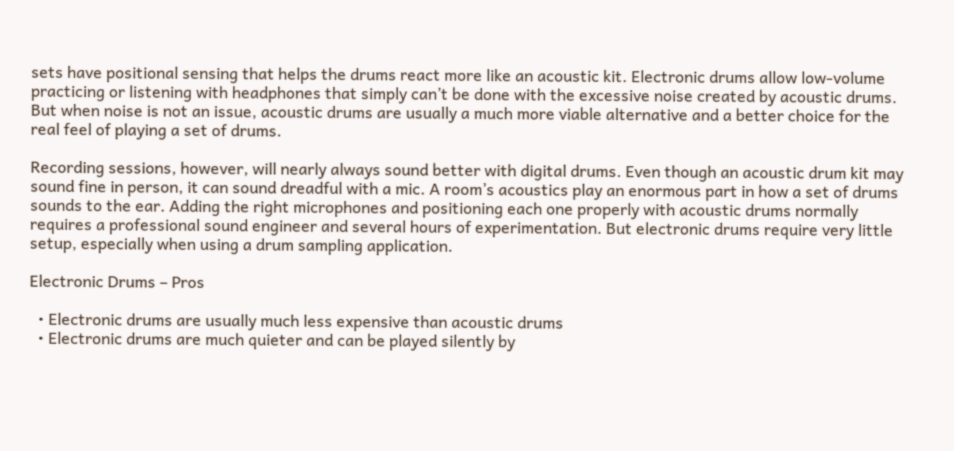sets have positional sensing that helps the drums react more like an acoustic kit. Electronic drums allow low-volume practicing or listening with headphones that simply can’t be done with the excessive noise created by acoustic drums. But when noise is not an issue, acoustic drums are usually a much more viable alternative and a better choice for the real feel of playing a set of drums.

Recording sessions, however, will nearly always sound better with digital drums. Even though an acoustic drum kit may sound fine in person, it can sound dreadful with a mic. A room’s acoustics play an enormous part in how a set of drums sounds to the ear. Adding the right microphones and positioning each one properly with acoustic drums normally requires a professional sound engineer and several hours of experimentation. But electronic drums require very little setup, especially when using a drum sampling application.

Electronic Drums – Pros

  • Electronic drums are usually much less expensive than acoustic drums
  • Electronic drums are much quieter and can be played silently by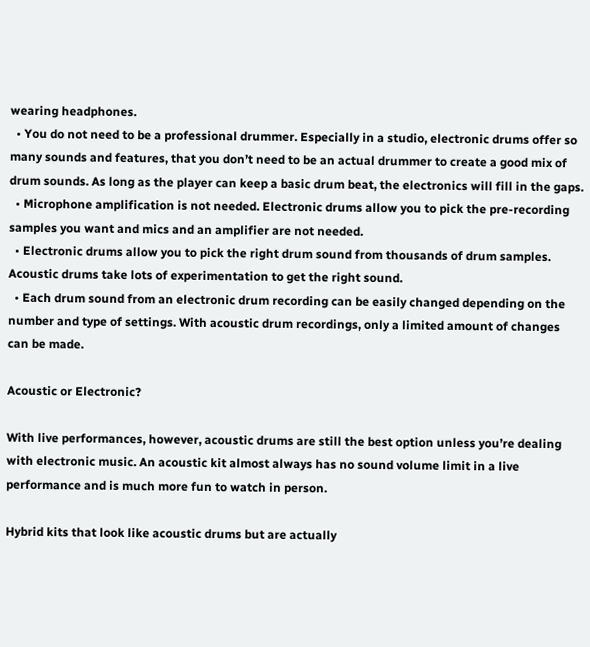wearing headphones.
  • You do not need to be a professional drummer. Especially in a studio, electronic drums offer so many sounds and features, that you don’t need to be an actual drummer to create a good mix of drum sounds. As long as the player can keep a basic drum beat, the electronics will fill in the gaps.
  • Microphone amplification is not needed. Electronic drums allow you to pick the pre-recording samples you want and mics and an amplifier are not needed.
  • Electronic drums allow you to pick the right drum sound from thousands of drum samples. Acoustic drums take lots of experimentation to get the right sound.
  • Each drum sound from an electronic drum recording can be easily changed depending on the number and type of settings. With acoustic drum recordings, only a limited amount of changes can be made.

Acoustic or Electronic?

With live performances, however, acoustic drums are still the best option unless you’re dealing with electronic music. An acoustic kit almost always has no sound volume limit in a live performance and is much more fun to watch in person.

Hybrid kits that look like acoustic drums but are actually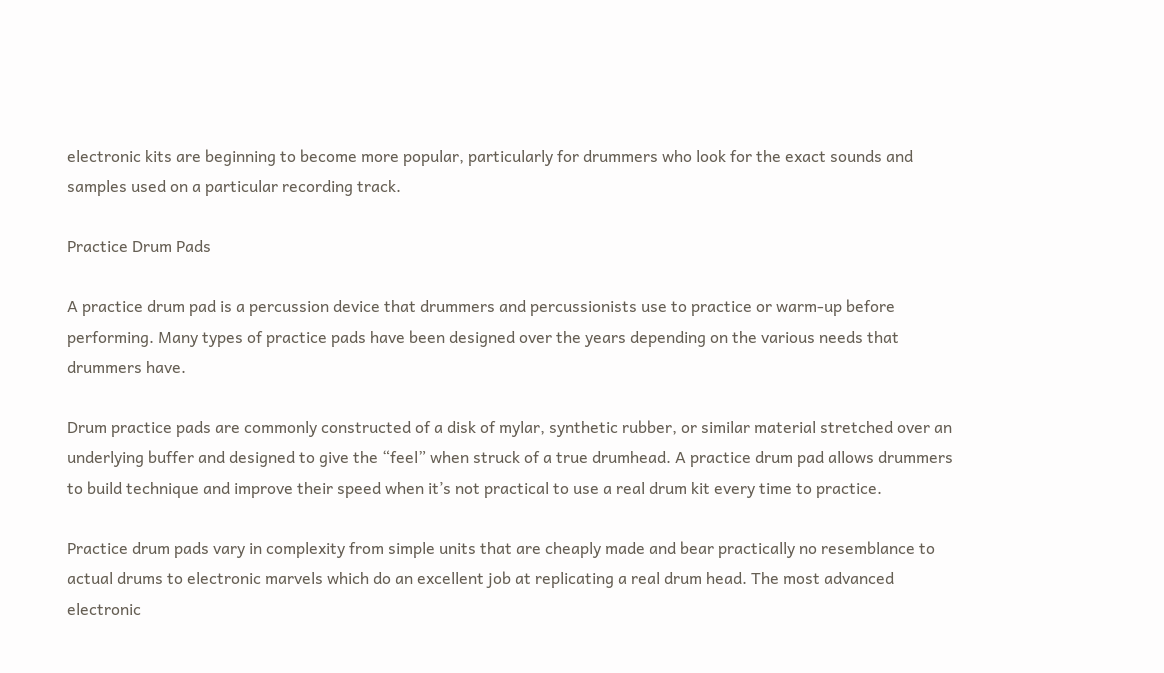electronic kits are beginning to become more popular, particularly for drummers who look for the exact sounds and samples used on a particular recording track.

Practice Drum Pads

A practice drum pad is a percussion device that drummers and percussionists use to practice or warm-up before performing. Many types of practice pads have been designed over the years depending on the various needs that drummers have.

Drum practice pads are commonly constructed of a disk of mylar, synthetic rubber, or similar material stretched over an underlying buffer and designed to give the “feel” when struck of a true drumhead. A practice drum pad allows drummers to build technique and improve their speed when it’s not practical to use a real drum kit every time to practice.

Practice drum pads vary in complexity from simple units that are cheaply made and bear practically no resemblance to actual drums to electronic marvels which do an excellent job at replicating a real drum head. The most advanced electronic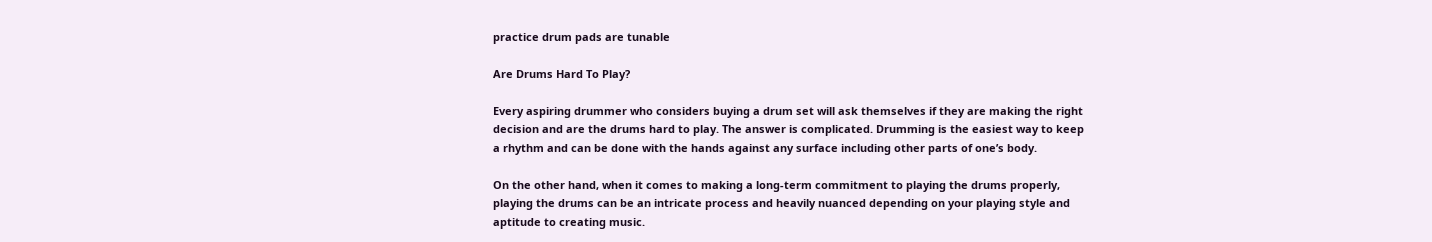practice drum pads are tunable

Are Drums Hard To Play?

Every aspiring drummer who considers buying a drum set will ask themselves if they are making the right decision and are the drums hard to play. The answer is complicated. Drumming is the easiest way to keep a rhythm and can be done with the hands against any surface including other parts of one’s body.

On the other hand, when it comes to making a long-term commitment to playing the drums properly, playing the drums can be an intricate process and heavily nuanced depending on your playing style and aptitude to creating music.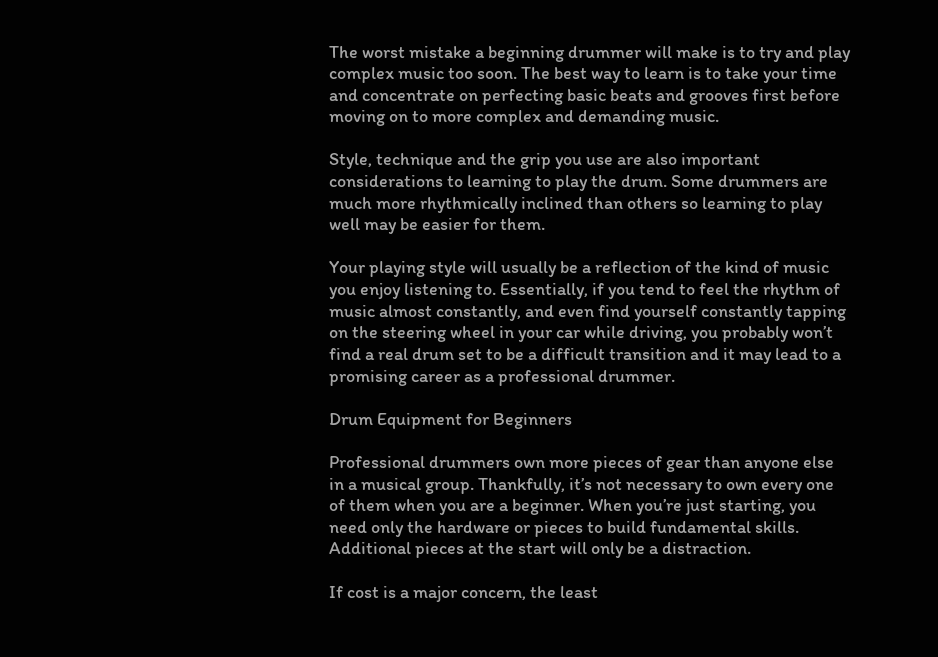The worst mistake a beginning drummer will make is to try and play complex music too soon. The best way to learn is to take your time and concentrate on perfecting basic beats and grooves first before moving on to more complex and demanding music.

Style, technique and the grip you use are also important considerations to learning to play the drum. Some drummers are much more rhythmically inclined than others so learning to play well may be easier for them.

Your playing style will usually be a reflection of the kind of music you enjoy listening to. Essentially, if you tend to feel the rhythm of music almost constantly, and even find yourself constantly tapping on the steering wheel in your car while driving, you probably won’t find a real drum set to be a difficult transition and it may lead to a promising career as a professional drummer.

Drum Equipment for Beginners

Professional drummers own more pieces of gear than anyone else in a musical group. Thankfully, it’s not necessary to own every one of them when you are a beginner. When you’re just starting, you need only the hardware or pieces to build fundamental skills. Additional pieces at the start will only be a distraction.

If cost is a major concern, the least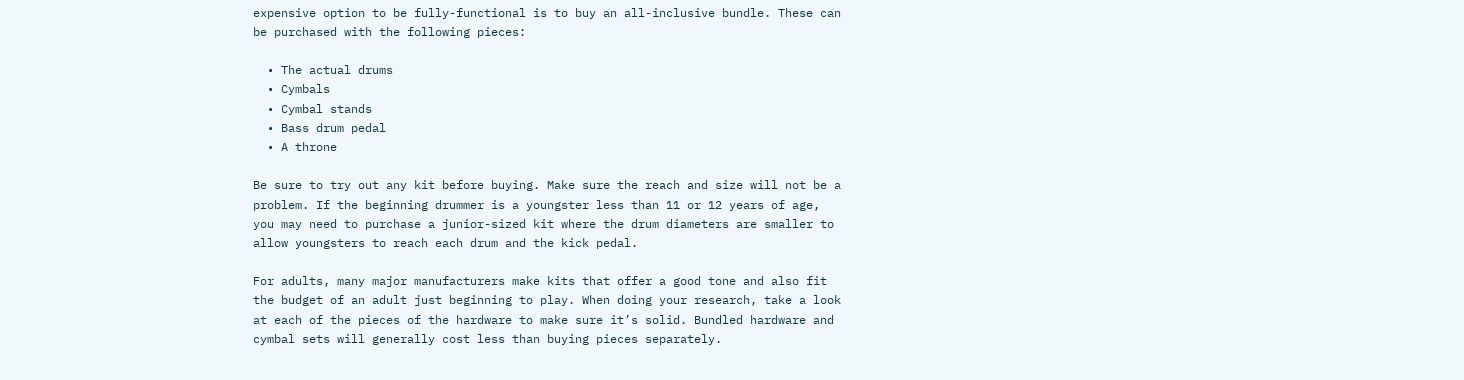expensive option to be fully-functional is to buy an all-inclusive bundle. These can be purchased with the following pieces:

  • The actual drums
  • Cymbals
  • Cymbal stands
  • Bass drum pedal
  • A throne

Be sure to try out any kit before buying. Make sure the reach and size will not be a problem. If the beginning drummer is a youngster less than 11 or 12 years of age, you may need to purchase a junior-sized kit where the drum diameters are smaller to allow youngsters to reach each drum and the kick pedal.

For adults, many major manufacturers make kits that offer a good tone and also fit the budget of an adult just beginning to play. When doing your research, take a look at each of the pieces of the hardware to make sure it’s solid. Bundled hardware and cymbal sets will generally cost less than buying pieces separately.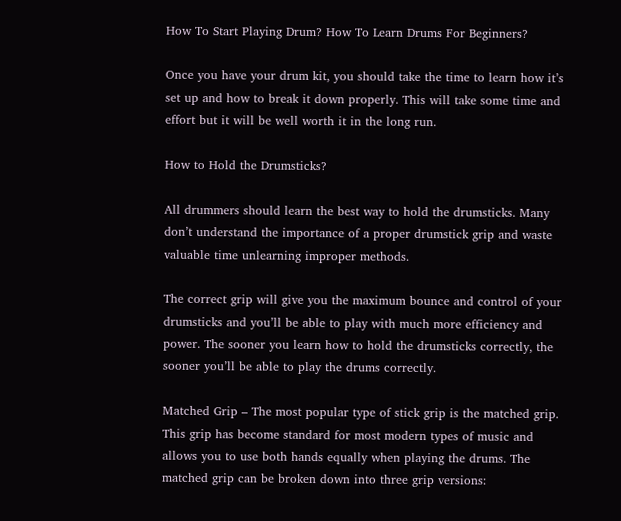How To Start Playing Drum? How To Learn Drums For Beginners?

Once you have your drum kit, you should take the time to learn how it’s set up and how to break it down properly. This will take some time and effort but it will be well worth it in the long run.

How to Hold the Drumsticks?

All drummers should learn the best way to hold the drumsticks. Many don’t understand the importance of a proper drumstick grip and waste valuable time unlearning improper methods.

The correct grip will give you the maximum bounce and control of your drumsticks and you’ll be able to play with much more efficiency and power. The sooner you learn how to hold the drumsticks correctly, the sooner you’ll be able to play the drums correctly.

Matched Grip – The most popular type of stick grip is the matched grip. This grip has become standard for most modern types of music and allows you to use both hands equally when playing the drums. The matched grip can be broken down into three grip versions: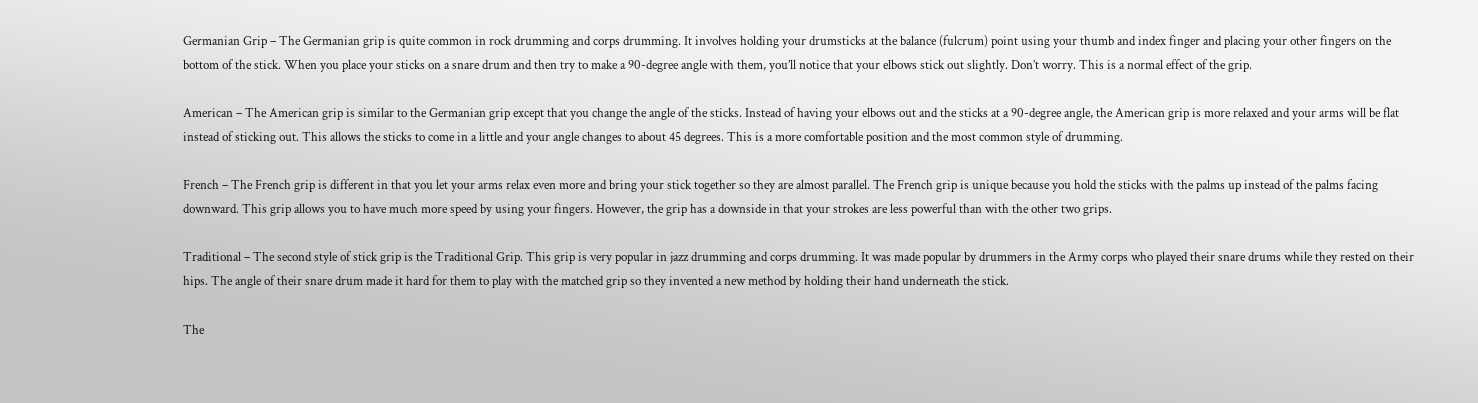Germanian Grip – The Germanian grip is quite common in rock drumming and corps drumming. It involves holding your drumsticks at the balance (fulcrum) point using your thumb and index finger and placing your other fingers on the bottom of the stick. When you place your sticks on a snare drum and then try to make a 90-degree angle with them, you’ll notice that your elbows stick out slightly. Don’t worry. This is a normal effect of the grip.

American – The American grip is similar to the Germanian grip except that you change the angle of the sticks. Instead of having your elbows out and the sticks at a 90-degree angle, the American grip is more relaxed and your arms will be flat instead of sticking out. This allows the sticks to come in a little and your angle changes to about 45 degrees. This is a more comfortable position and the most common style of drumming.

French – The French grip is different in that you let your arms relax even more and bring your stick together so they are almost parallel. The French grip is unique because you hold the sticks with the palms up instead of the palms facing downward. This grip allows you to have much more speed by using your fingers. However, the grip has a downside in that your strokes are less powerful than with the other two grips.

Traditional – The second style of stick grip is the Traditional Grip. This grip is very popular in jazz drumming and corps drumming. It was made popular by drummers in the Army corps who played their snare drums while they rested on their hips. The angle of their snare drum made it hard for them to play with the matched grip so they invented a new method by holding their hand underneath the stick.

The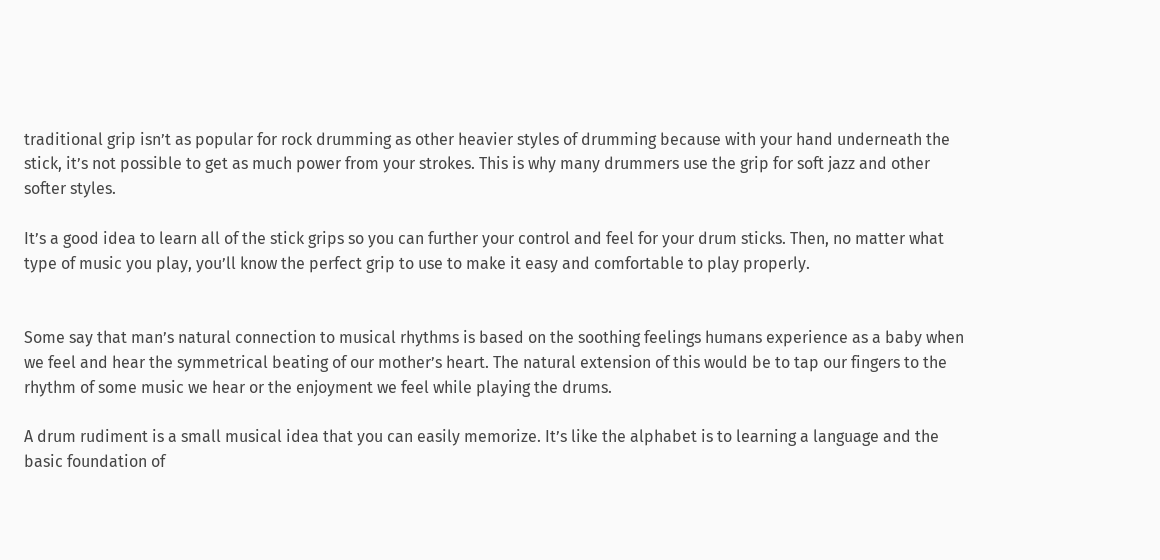traditional grip isn’t as popular for rock drumming as other heavier styles of drumming because with your hand underneath the stick, it’s not possible to get as much power from your strokes. This is why many drummers use the grip for soft jazz and other softer styles.

It’s a good idea to learn all of the stick grips so you can further your control and feel for your drum sticks. Then, no matter what type of music you play, you’ll know the perfect grip to use to make it easy and comfortable to play properly.


Some say that man’s natural connection to musical rhythms is based on the soothing feelings humans experience as a baby when we feel and hear the symmetrical beating of our mother’s heart. The natural extension of this would be to tap our fingers to the rhythm of some music we hear or the enjoyment we feel while playing the drums.

A drum rudiment is a small musical idea that you can easily memorize. It’s like the alphabet is to learning a language and the basic foundation of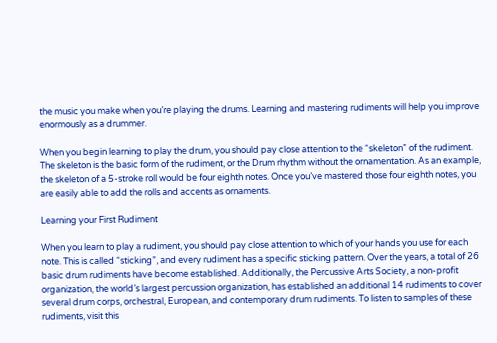the music you make when you’re playing the drums. Learning and mastering rudiments will help you improve enormously as a drummer.

When you begin learning to play the drum, you should pay close attention to the “skeleton” of the rudiment. The skeleton is the basic form of the rudiment, or the Drum rhythm without the ornamentation. As an example, the skeleton of a 5-stroke roll would be four eighth notes. Once you’ve mastered those four eighth notes, you are easily able to add the rolls and accents as ornaments.

Learning your First Rudiment

When you learn to play a rudiment, you should pay close attention to which of your hands you use for each note. This is called “sticking”, and every rudiment has a specific sticking pattern. Over the years, a total of 26 basic drum rudiments have become established. Additionally, the Percussive Arts Society, a non-profit organization, the world’s largest percussion organization, has established an additional 14 rudiments to cover several drum corps, orchestral, European, and contemporary drum rudiments. To listen to samples of these rudiments, visit this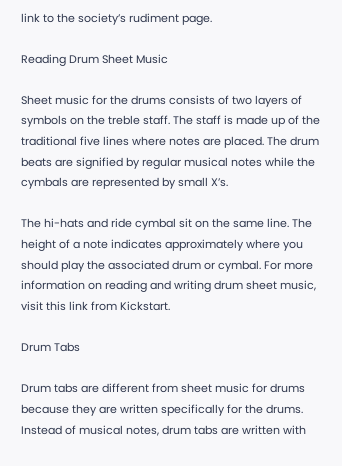link to the society’s rudiment page.

Reading Drum Sheet Music

Sheet music for the drums consists of two layers of symbols on the treble staff. The staff is made up of the traditional five lines where notes are placed. The drum beats are signified by regular musical notes while the cymbals are represented by small X’s.

The hi-hats and ride cymbal sit on the same line. The height of a note indicates approximately where you should play the associated drum or cymbal. For more information on reading and writing drum sheet music, visit this link from Kickstart.

Drum Tabs

Drum tabs are different from sheet music for drums because they are written specifically for the drums. Instead of musical notes, drum tabs are written with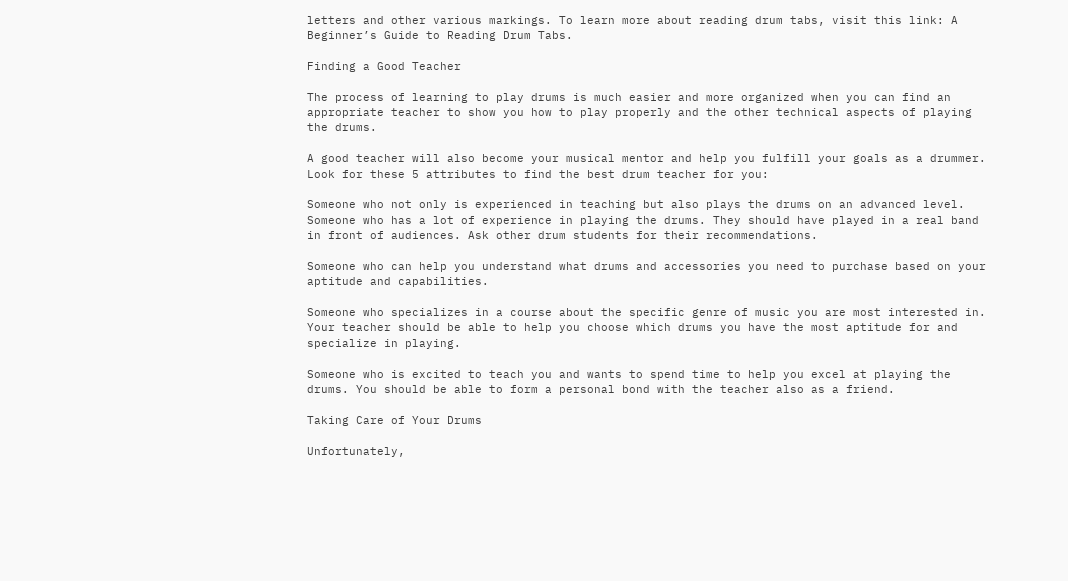letters and other various markings. To learn more about reading drum tabs, visit this link: A Beginner’s Guide to Reading Drum Tabs.

Finding a Good Teacher

The process of learning to play drums is much easier and more organized when you can find an appropriate teacher to show you how to play properly and the other technical aspects of playing the drums.

A good teacher will also become your musical mentor and help you fulfill your goals as a drummer. Look for these 5 attributes to find the best drum teacher for you:

Someone who not only is experienced in teaching but also plays the drums on an advanced level. Someone who has a lot of experience in playing the drums. They should have played in a real band in front of audiences. Ask other drum students for their recommendations.

Someone who can help you understand what drums and accessories you need to purchase based on your aptitude and capabilities.

Someone who specializes in a course about the specific genre of music you are most interested in. Your teacher should be able to help you choose which drums you have the most aptitude for and specialize in playing.

Someone who is excited to teach you and wants to spend time to help you excel at playing the drums. You should be able to form a personal bond with the teacher also as a friend.

Taking Care of Your Drums

Unfortunately,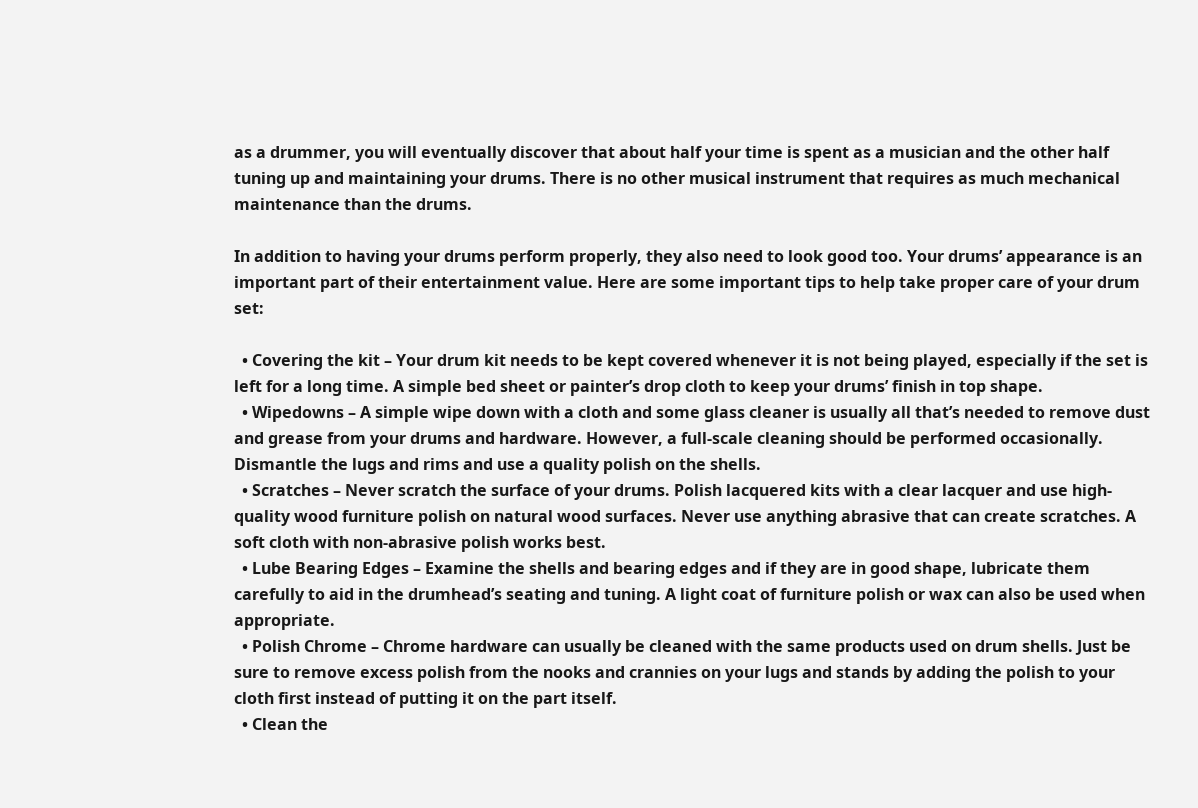as a drummer, you will eventually discover that about half your time is spent as a musician and the other half tuning up and maintaining your drums. There is no other musical instrument that requires as much mechanical maintenance than the drums.

In addition to having your drums perform properly, they also need to look good too. Your drums’ appearance is an important part of their entertainment value. Here are some important tips to help take proper care of your drum set:

  • Covering the kit – Your drum kit needs to be kept covered whenever it is not being played, especially if the set is left for a long time. A simple bed sheet or painter’s drop cloth to keep your drums’ finish in top shape.
  • Wipedowns – A simple wipe down with a cloth and some glass cleaner is usually all that’s needed to remove dust and grease from your drums and hardware. However, a full-scale cleaning should be performed occasionally. Dismantle the lugs and rims and use a quality polish on the shells.
  • Scratches – Never scratch the surface of your drums. Polish lacquered kits with a clear lacquer and use high-quality wood furniture polish on natural wood surfaces. Never use anything abrasive that can create scratches. A soft cloth with non-abrasive polish works best.
  • Lube Bearing Edges – Examine the shells and bearing edges and if they are in good shape, lubricate them carefully to aid in the drumhead’s seating and tuning. A light coat of furniture polish or wax can also be used when appropriate.
  • Polish Chrome – Chrome hardware can usually be cleaned with the same products used on drum shells. Just be sure to remove excess polish from the nooks and crannies on your lugs and stands by adding the polish to your cloth first instead of putting it on the part itself.
  • Clean the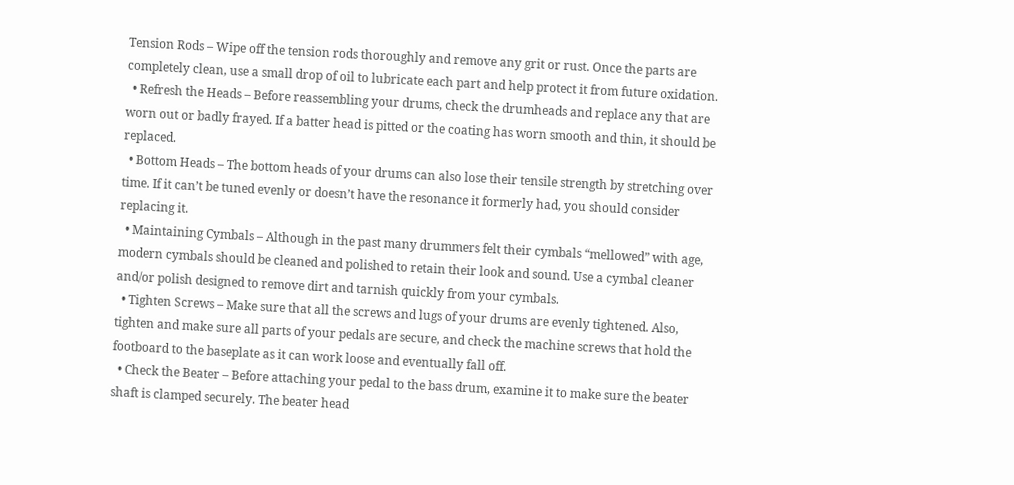Tension Rods – Wipe off the tension rods thoroughly and remove any grit or rust. Once the parts are completely clean, use a small drop of oil to lubricate each part and help protect it from future oxidation.
  • Refresh the Heads – Before reassembling your drums, check the drumheads and replace any that are worn out or badly frayed. If a batter head is pitted or the coating has worn smooth and thin, it should be replaced.
  • Bottom Heads – The bottom heads of your drums can also lose their tensile strength by stretching over time. If it can’t be tuned evenly or doesn’t have the resonance it formerly had, you should consider replacing it.
  • Maintaining Cymbals – Although in the past many drummers felt their cymbals “mellowed” with age, modern cymbals should be cleaned and polished to retain their look and sound. Use a cymbal cleaner and/or polish designed to remove dirt and tarnish quickly from your cymbals.
  • Tighten Screws – Make sure that all the screws and lugs of your drums are evenly tightened. Also, tighten and make sure all parts of your pedals are secure, and check the machine screws that hold the footboard to the baseplate as it can work loose and eventually fall off.
  • Check the Beater – Before attaching your pedal to the bass drum, examine it to make sure the beater shaft is clamped securely. The beater head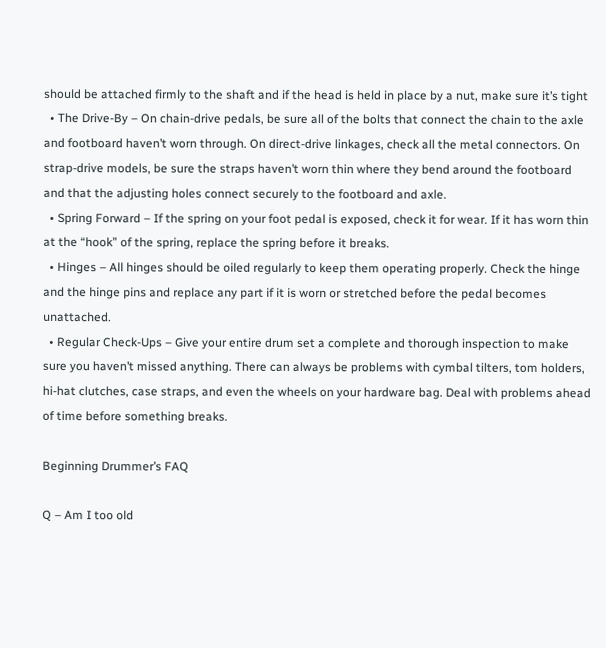should be attached firmly to the shaft and if the head is held in place by a nut, make sure it’s tight
  • The Drive-By – On chain-drive pedals, be sure all of the bolts that connect the chain to the axle and footboard haven’t worn through. On direct-drive linkages, check all the metal connectors. On strap-drive models, be sure the straps haven’t worn thin where they bend around the footboard and that the adjusting holes connect securely to the footboard and axle.
  • Spring Forward – If the spring on your foot pedal is exposed, check it for wear. If it has worn thin at the “hook” of the spring, replace the spring before it breaks.
  • Hinges – All hinges should be oiled regularly to keep them operating properly. Check the hinge and the hinge pins and replace any part if it is worn or stretched before the pedal becomes unattached.
  • Regular Check-Ups – Give your entire drum set a complete and thorough inspection to make sure you haven’t missed anything. There can always be problems with cymbal tilters, tom holders, hi-hat clutches, case straps, and even the wheels on your hardware bag. Deal with problems ahead of time before something breaks.

Beginning Drummer’s FAQ

Q – Am I too old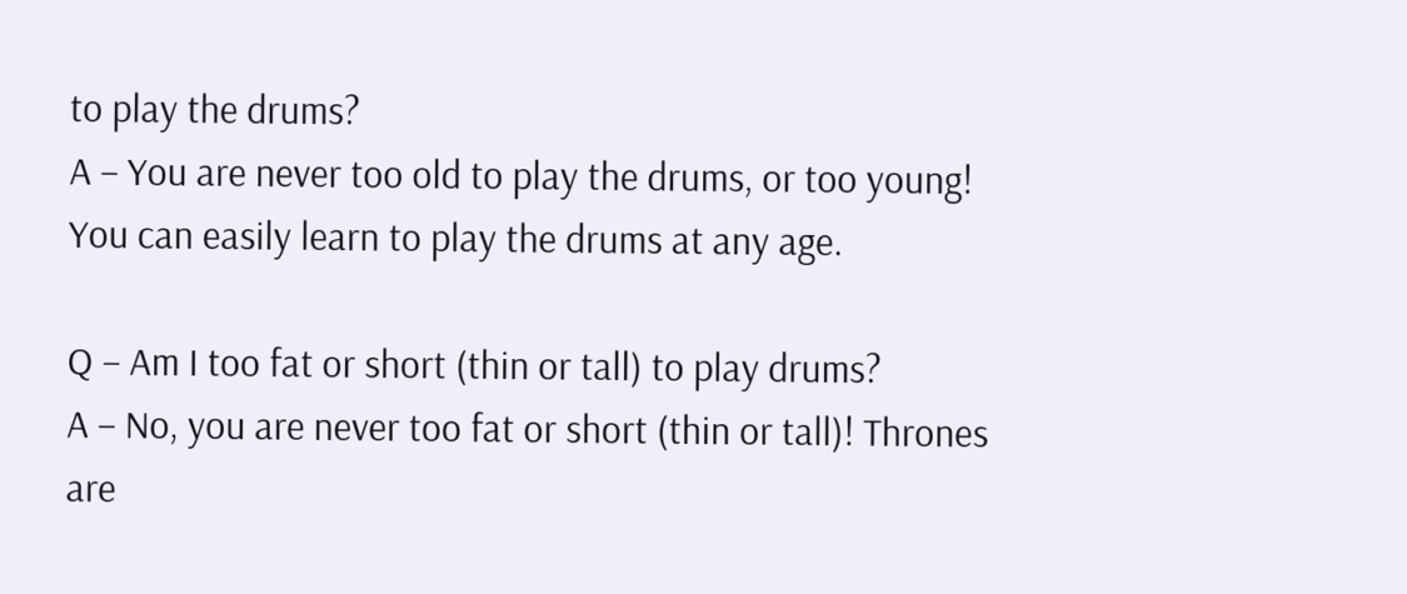to play the drums?
A – You are never too old to play the drums, or too young! You can easily learn to play the drums at any age.

Q – Am I too fat or short (thin or tall) to play drums?
A – No, you are never too fat or short (thin or tall)! Thrones are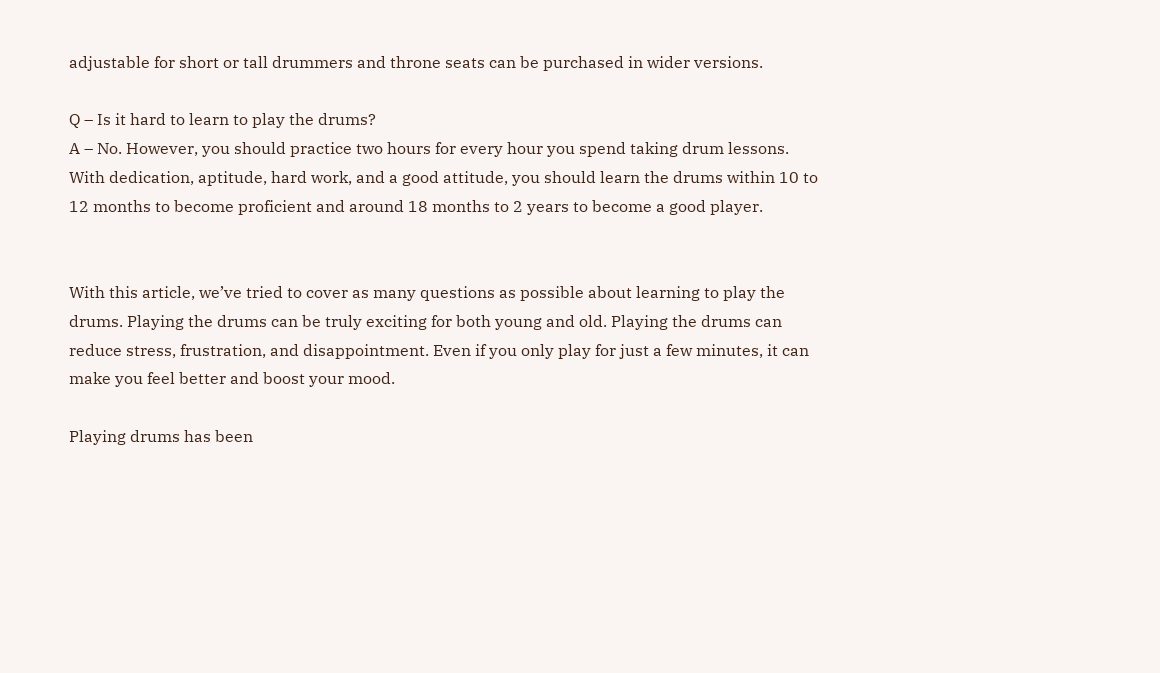adjustable for short or tall drummers and throne seats can be purchased in wider versions.

Q – Is it hard to learn to play the drums?
A – No. However, you should practice two hours for every hour you spend taking drum lessons. With dedication, aptitude, hard work, and a good attitude, you should learn the drums within 10 to 12 months to become proficient and around 18 months to 2 years to become a good player.


With this article, we’ve tried to cover as many questions as possible about learning to play the drums. Playing the drums can be truly exciting for both young and old. Playing the drums can reduce stress, frustration, and disappointment. Even if you only play for just a few minutes, it can make you feel better and boost your mood.

Playing drums has been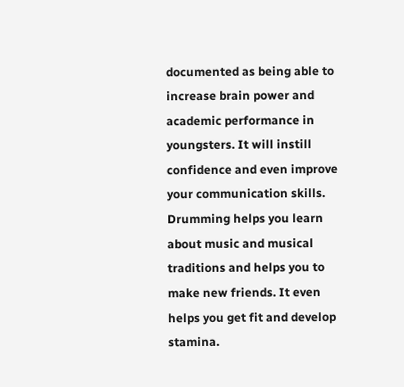documented as being able to increase brain power and academic performance in youngsters. It will instill confidence and even improve your communication skills. Drumming helps you learn about music and musical traditions and helps you to make new friends. It even helps you get fit and develop stamina.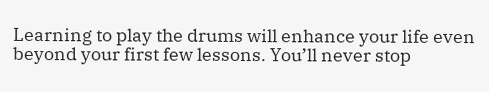Learning to play the drums will enhance your life even beyond your first few lessons. You’ll never stop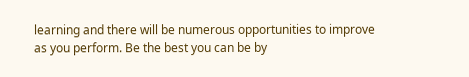learning and there will be numerous opportunities to improve as you perform. Be the best you can be by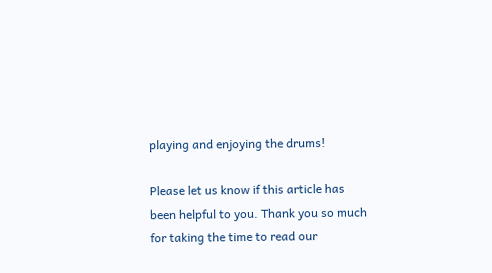playing and enjoying the drums!

Please let us know if this article has been helpful to you. Thank you so much for taking the time to read our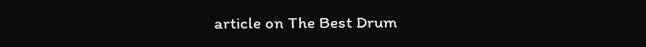article on The Best Drum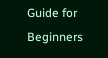Guide for Beginners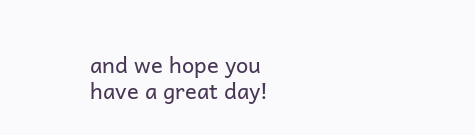and we hope you have a great day!